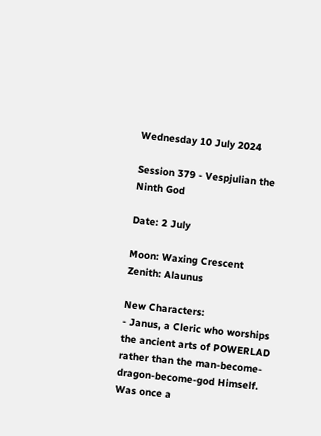Wednesday 10 July 2024

Session 379 - Vespjulian the Ninth God

Date: 2 July

Moon: Waxing Crescent
Zenith: Alaunus

New Characters:
- Janus, a Cleric who worships the ancient arts of POWERLAD rather than the man-become-dragon-become-god Himself. Was once a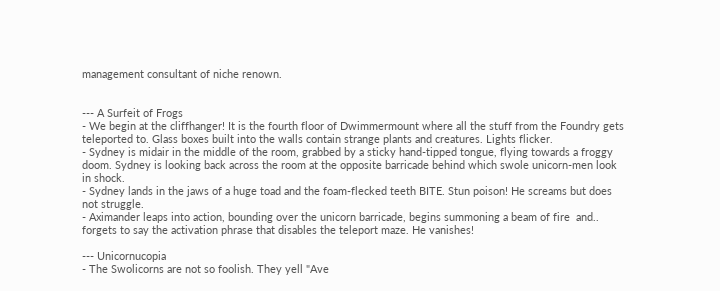management consultant of niche renown.


--- A Surfeit of Frogs
- We begin at the cliffhanger! It is the fourth floor of Dwimmermount where all the stuff from the Foundry gets teleported to. Glass boxes built into the walls contain strange plants and creatures. Lights flicker.
- Sydney is midair in the middle of the room, grabbed by a sticky hand-tipped tongue, flying towards a froggy doom. Sydney is looking back across the room at the opposite barricade behind which swole unicorn-men look in shock.
- Sydney lands in the jaws of a huge toad and the foam-flecked teeth BITE. Stun poison! He screams but does not struggle.
- Aximander leaps into action, bounding over the unicorn barricade, begins summoning a beam of fire  and.. forgets to say the activation phrase that disables the teleport maze. He vanishes!

--- Unicornucopia
- The Swolicorns are not so foolish. They yell "Ave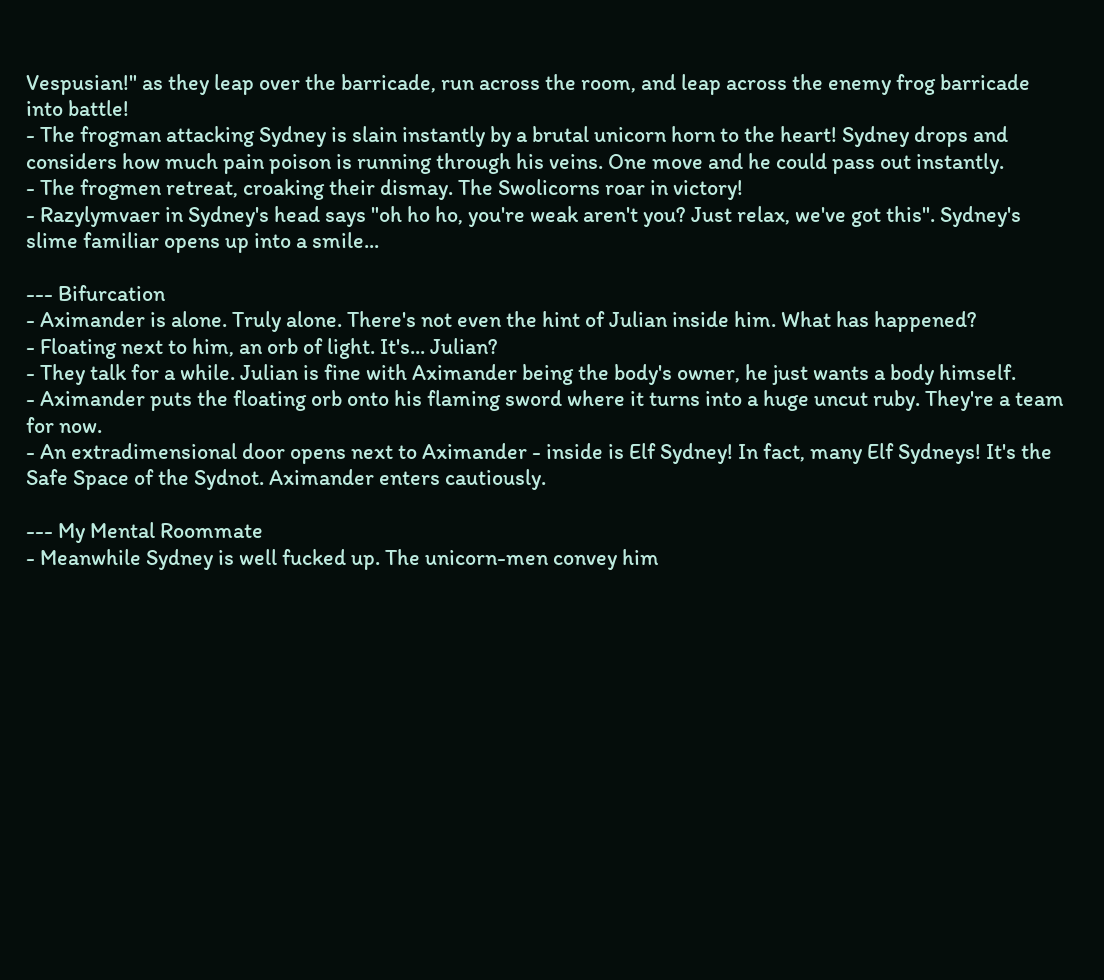Vespusian!" as they leap over the barricade, run across the room, and leap across the enemy frog barricade into battle!
- The frogman attacking Sydney is slain instantly by a brutal unicorn horn to the heart! Sydney drops and considers how much pain poison is running through his veins. One move and he could pass out instantly.
- The frogmen retreat, croaking their dismay. The Swolicorns roar in victory!
- Razylymvaer in Sydney's head says "oh ho ho, you're weak aren't you? Just relax, we've got this". Sydney's slime familiar opens up into a smile...

--- Bifurcation
- Aximander is alone. Truly alone. There's not even the hint of Julian inside him. What has happened?
- Floating next to him, an orb of light. It's... Julian?
- They talk for a while. Julian is fine with Aximander being the body's owner, he just wants a body himself.
- Aximander puts the floating orb onto his flaming sword where it turns into a huge uncut ruby. They're a team for now.
- An extradimensional door opens next to Aximander - inside is Elf Sydney! In fact, many Elf Sydneys! It's the Safe Space of the Sydnot. Aximander enters cautiously.

--- My Mental Roommate
- Meanwhile Sydney is well fucked up. The unicorn-men convey him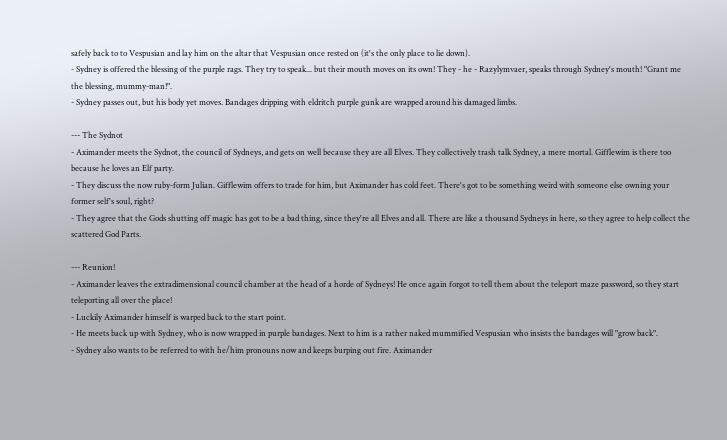safely back to to Vespusian and lay him on the altar that Vespusian once rested on (it's the only place to lie down).
- Sydney is offered the blessing of the purple rags. They try to speak... but their mouth moves on its own! They - he - Razylymvaer, speaks through Sydney's mouth! "Grant me the blessing, mummy-man!".
- Sydney passes out, but his body yet moves. Bandages dripping with eldritch purple gunk are wrapped around his damaged limbs.

--- The Sydnot
- Aximander meets the Sydnot, the council of Sydneys, and gets on well because they are all Elves. They collectively trash talk Sydney, a mere mortal. Gifflewim is there too because he loves an Elf party.
- They discuss the now ruby-form Julian. Gifflewim offers to trade for him, but Aximander has cold feet. There's got to be something weird with someone else owning your former self's soul, right?
- They agree that the Gods shutting off magic has got to be a bad thing, since they're all Elves and all. There are like a thousand Sydneys in here, so they agree to help collect the scattered God Parts.

--- Reunion!
- Aximander leaves the extradimensional council chamber at the head of a horde of Sydneys! He once again forgot to tell them about the teleport maze password, so they start teleporting all over the place!
- Luckily Aximander himself is warped back to the start point.
- He meets back up with Sydney, who is now wrapped in purple bandages. Next to him is a rather naked mummified Vespusian who insists the bandages will "grow back".
- Sydney also wants to be referred to with he/him pronouns now and keeps burping out fire. Aximander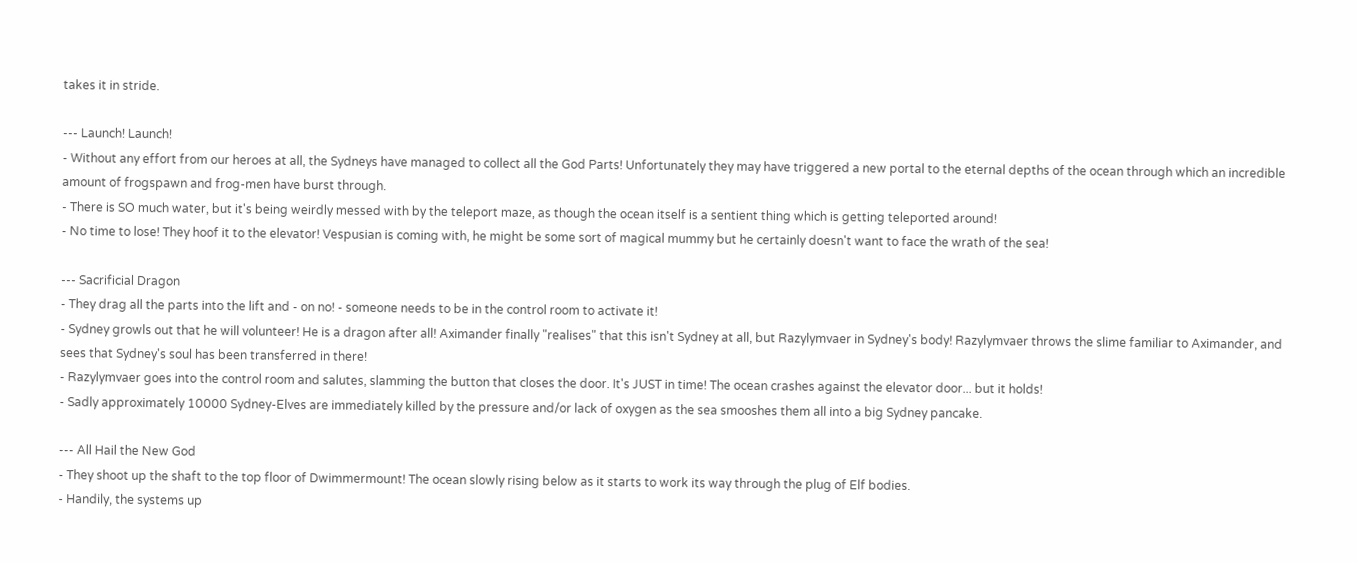takes it in stride.

--- Launch! Launch!
- Without any effort from our heroes at all, the Sydneys have managed to collect all the God Parts! Unfortunately they may have triggered a new portal to the eternal depths of the ocean through which an incredible amount of frogspawn and frog-men have burst through.
- There is SO much water, but it's being weirdly messed with by the teleport maze, as though the ocean itself is a sentient thing which is getting teleported around!
- No time to lose! They hoof it to the elevator! Vespusian is coming with, he might be some sort of magical mummy but he certainly doesn't want to face the wrath of the sea!

--- Sacrificial Dragon
- They drag all the parts into the lift and - on no! - someone needs to be in the control room to activate it!
- Sydney growls out that he will volunteer! He is a dragon after all! Aximander finally "realises" that this isn't Sydney at all, but Razylymvaer in Sydney's body! Razylymvaer throws the slime familiar to Aximander, and sees that Sydney's soul has been transferred in there!
- Razylymvaer goes into the control room and salutes, slamming the button that closes the door. It's JUST in time! The ocean crashes against the elevator door... but it holds!
- Sadly approximately 10000 Sydney-Elves are immediately killed by the pressure and/or lack of oxygen as the sea smooshes them all into a big Sydney pancake.

--- All Hail the New God
- They shoot up the shaft to the top floor of Dwimmermount! The ocean slowly rising below as it starts to work its way through the plug of Elf bodies.
- Handily, the systems up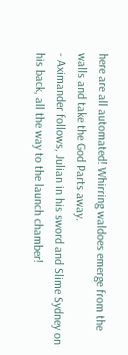here are all automated! Whirring waldoes emerge from the walls and take the God Parts away.
- Aximander follows, Julian in his sword and Slime Sydney on his back, all the way to the launch chamber!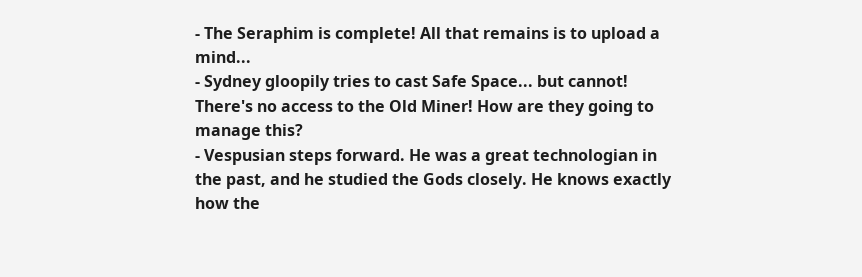- The Seraphim is complete! All that remains is to upload a mind...
- Sydney gloopily tries to cast Safe Space... but cannot! There's no access to the Old Miner! How are they going to manage this?
- Vespusian steps forward. He was a great technologian in the past, and he studied the Gods closely. He knows exactly how the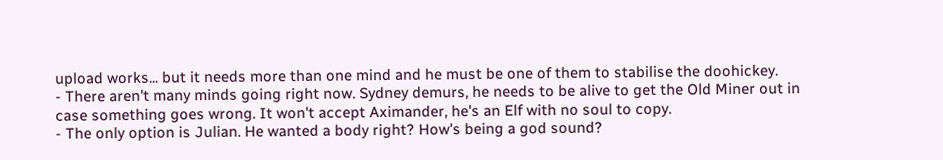upload works... but it needs more than one mind and he must be one of them to stabilise the doohickey.
- There aren't many minds going right now. Sydney demurs, he needs to be alive to get the Old Miner out in case something goes wrong. It won't accept Aximander, he's an Elf with no soul to copy.
- The only option is Julian. He wanted a body right? How's being a god sound?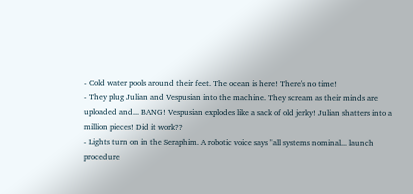- Cold water pools around their feet. The ocean is here! There's no time!
- They plug Julian and Vespusian into the machine. They scream as their minds are uploaded and... BANG! Vespusian explodes like a sack of old jerky! Julian shatters into a million pieces! Did it work??
- Lights turn on in the Seraphim. A robotic voice says "all systems nominal... launch procedure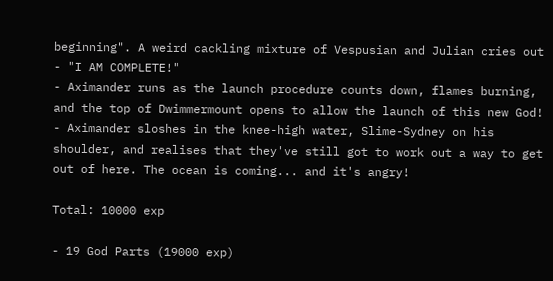beginning". A weird cackling mixture of Vespusian and Julian cries out - "I AM COMPLETE!"
- Aximander runs as the launch procedure counts down, flames burning, and the top of Dwimmermount opens to allow the launch of this new God!
- Aximander sloshes in the knee-high water, Slime-Sydney on his shoulder, and realises that they've still got to work out a way to get out of here. The ocean is coming... and it's angry!

Total: 10000 exp

- 19 God Parts (19000 exp)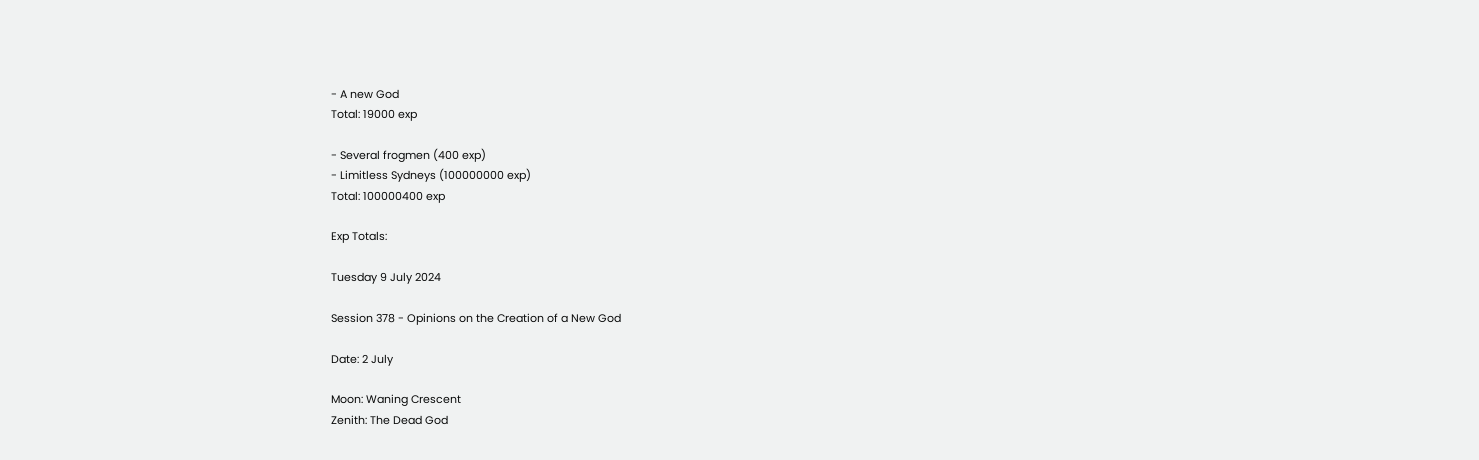- A new God
Total: 19000 exp

- Several frogmen (400 exp)
- Limitless Sydneys (100000000 exp)
Total: 100000400 exp

Exp Totals:

Tuesday 9 July 2024

Session 378 - Opinions on the Creation of a New God

Date: 2 July

Moon: Waning Crescent
Zenith: The Dead God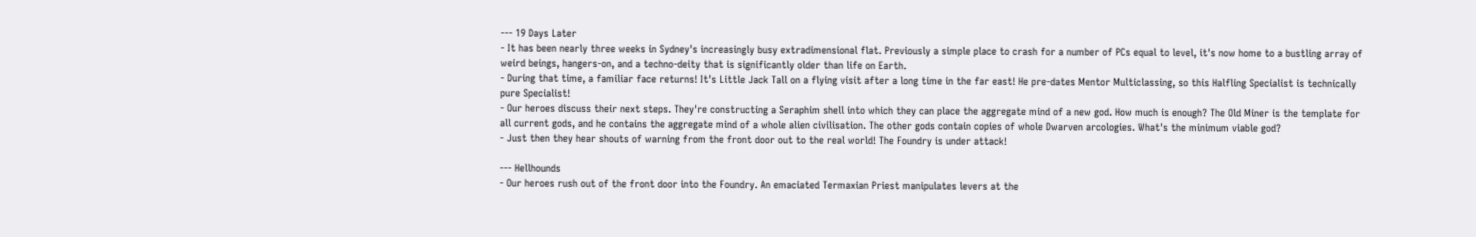--- 19 Days Later
- It has been nearly three weeks in Sydney's increasingly busy extradimensional flat. Previously a simple place to crash for a number of PCs equal to level, it's now home to a bustling array of weird beings, hangers-on, and a techno-deity that is significantly older than life on Earth.
- During that time, a familiar face returns! It's Little Jack Tall on a flying visit after a long time in the far east! He pre-dates Mentor Multiclassing, so this Halfling Specialist is technically pure Specialist!
- Our heroes discuss their next steps. They're constructing a Seraphim shell into which they can place the aggregate mind of a new god. How much is enough? The Old Miner is the template for all current gods, and he contains the aggregate mind of a whole alien civilisation. The other gods contain copies of whole Dwarven arcologies. What's the minimum viable god?
- Just then they hear shouts of warning from the front door out to the real world! The Foundry is under attack!

--- Hellhounds
- Our heroes rush out of the front door into the Foundry. An emaciated Termaxian Priest manipulates levers at the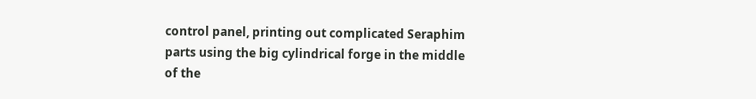control panel, printing out complicated Seraphim parts using the big cylindrical forge in the middle of the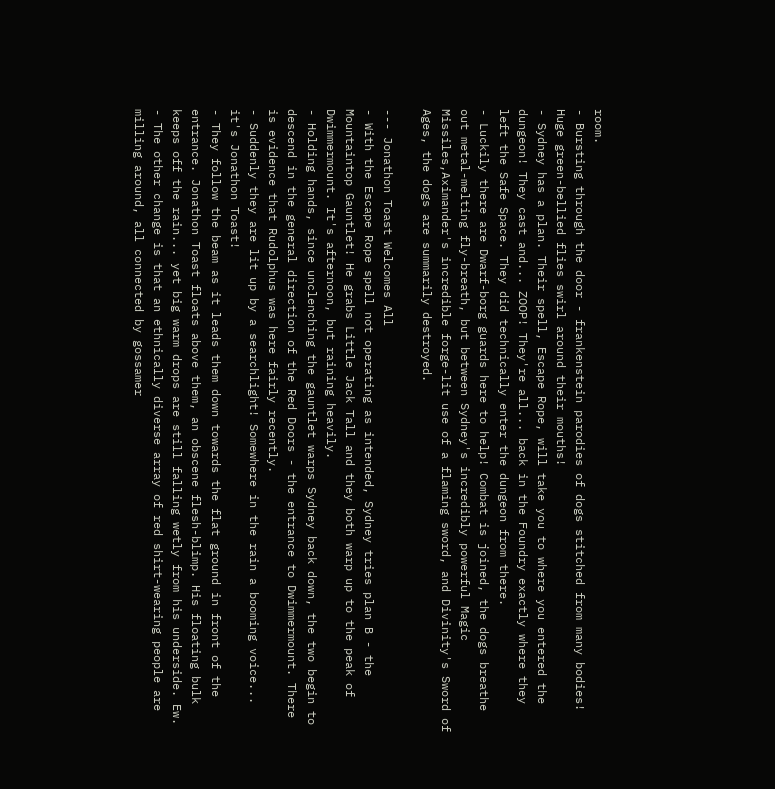room.
- Bursting through the door - frankenstein parodies of dogs stitched from many bodies! Huge green-bellied flies swirl around their mouths!
- Sydney has a plan. Their spell, Escape Rope, will take you to where you entered the dungeon! They cast and... ZOOP! They're all... back in the Foundry exactly where they left the Safe Space. They did technically enter the dungeon from there.
- Luckily there are Dwarf-borg guards here to help! Combat is joined, the dogs breathe out metal-melting fly-breath, but between Sydney's incredibly powerful Magic Missiles,Aximander's incredible forge-lit use of a flaming sword, and Divinity's Sword of Ages, the dogs are summarily destroyed.

--- Jonathon Toast Welcomes All
- With the Escape Rope spell not operating as intended, Sydney tries plan B - the Mountaintop Gauntlet! He grabs Little Jack Tall and they both warp up to the peak of Dwimmermount. It's afternoon, but raining heavily.
- Holding hands, since unclenching the gauntlet warps Sydney back down, the two begin to descend in the general direction of the Red Doors - the entrance to Dwimmermount. There is evidence that Rudolphus was here fairly recently.
- Suddenly they are lit up by a searchlight! Somewhere in the rain a booming voice... it's Jonathon Toast!
- They follow the beam as it leads them down towards the flat ground in front of the entrance. Jonathon Toast floats above them, an obscene flesh-blimp. His floating bulk keeps off the rain... yet big warm drops are still falling wetly from his underside. Ew.
- The other change is that an ethnically diverse array of red shirt-wearing people are milling around, all connected by gossamer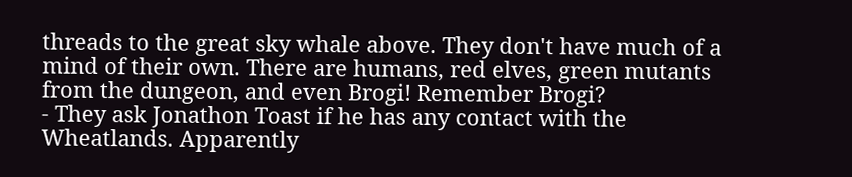threads to the great sky whale above. They don't have much of a mind of their own. There are humans, red elves, green mutants from the dungeon, and even Brogi! Remember Brogi?
- They ask Jonathon Toast if he has any contact with the Wheatlands. Apparently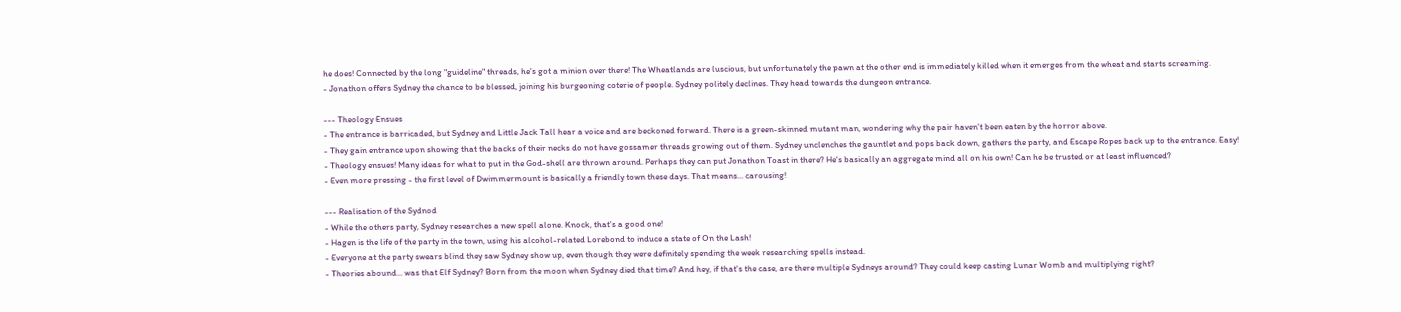he does! Connected by the long "guideline" threads, he's got a minion over there! The Wheatlands are luscious, but unfortunately the pawn at the other end is immediately killed when it emerges from the wheat and starts screaming.
- Jonathon offers Sydney the chance to be blessed, joining his burgeoning coterie of people. Sydney politely declines. They head towards the dungeon entrance.

--- Theology Ensues
- The entrance is barricaded, but Sydney and Little Jack Tall hear a voice and are beckoned forward. There is a green-skinned mutant man, wondering why the pair haven't been eaten by the horror above.
- They gain entrance upon showing that the backs of their necks do not have gossamer threads growing out of them. Sydney unclenches the gauntlet and pops back down, gathers the party, and Escape Ropes back up to the entrance. Easy!
- Theology ensues! Many ideas for what to put in the God-shell are thrown around. Perhaps they can put Jonathon Toast in there? He's basically an aggregate mind all on his own! Can he be trusted or at least influenced?
- Even more pressing - the first level of Dwimmermount is basically a friendly town these days. That means... carousing!

--- Realisation of the Sydnod
- While the others party, Sydney researches a new spell alone. Knock, that's a good one!
- Hagen is the life of the party in the town, using his alcohol-related Lorebond to induce a state of On the Lash!
- Everyone at the party swears blind they saw Sydney show up, even though they were definitely spending the week researching spells instead.
- Theories abound... was that Elf Sydney? Born from the moon when Sydney died that time? And hey, if that's the case, are there multiple Sydneys around? They could keep casting Lunar Womb and multiplying right?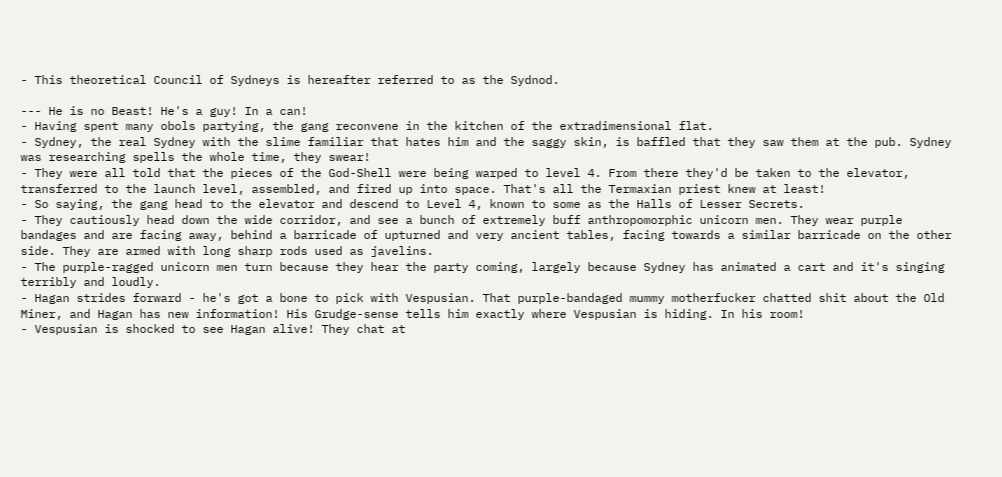- This theoretical Council of Sydneys is hereafter referred to as the Sydnod.

--- He is no Beast! He's a guy! In a can!
- Having spent many obols partying, the gang reconvene in the kitchen of the extradimensional flat.
- Sydney, the real Sydney with the slime familiar that hates him and the saggy skin, is baffled that they saw them at the pub. Sydney was researching spells the whole time, they swear!
- They were all told that the pieces of the God-Shell were being warped to level 4. From there they'd be taken to the elevator, transferred to the launch level, assembled, and fired up into space. That's all the Termaxian priest knew at least!
- So saying, the gang head to the elevator and descend to Level 4, known to some as the Halls of Lesser Secrets.
- They cautiously head down the wide corridor, and see a bunch of extremely buff anthropomorphic unicorn men. They wear purple bandages and are facing away, behind a barricade of upturned and very ancient tables, facing towards a similar barricade on the other side. They are armed with long sharp rods used as javelins.
- The purple-ragged unicorn men turn because they hear the party coming, largely because Sydney has animated a cart and it's singing terribly and loudly.
- Hagan strides forward - he's got a bone to pick with Vespusian. That purple-bandaged mummy motherfucker chatted shit about the Old Miner, and Hagan has new information! His Grudge-sense tells him exactly where Vespusian is hiding. In his room!
- Vespusian is shocked to see Hagan alive! They chat at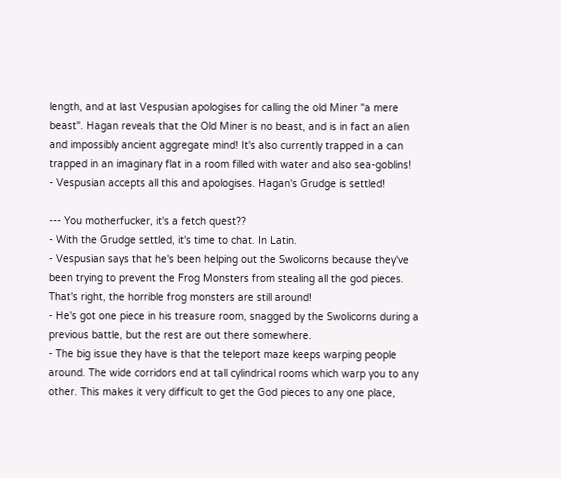length, and at last Vespusian apologises for calling the old Miner "a mere beast". Hagan reveals that the Old Miner is no beast, and is in fact an alien and impossibly ancient aggregate mind! It's also currently trapped in a can trapped in an imaginary flat in a room filled with water and also sea-goblins!
- Vespusian accepts all this and apologises. Hagan's Grudge is settled!

--- You motherfucker, it's a fetch quest??
- With the Grudge settled, it's time to chat. In Latin.
- Vespusian says that he's been helping out the Swolicorns because they've been trying to prevent the Frog Monsters from stealing all the god pieces. That's right, the horrible frog monsters are still around!
- He's got one piece in his treasure room, snagged by the Swolicorns during a previous battle, but the rest are out there somewhere.
- The big issue they have is that the teleport maze keeps warping people around. The wide corridors end at tall cylindrical rooms which warp you to any other. This makes it very difficult to get the God pieces to any one place,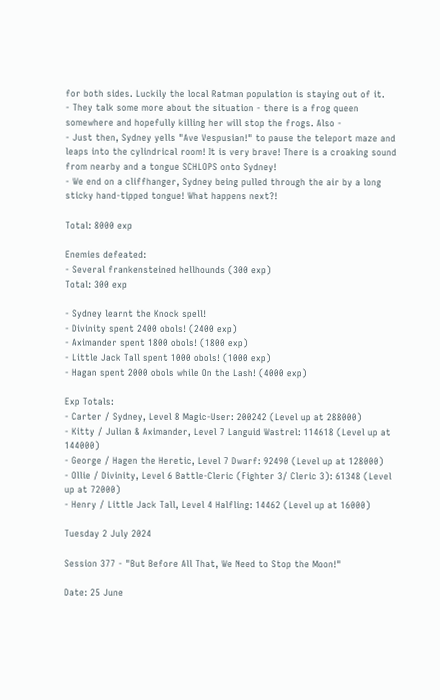for both sides. Luckily the local Ratman population is staying out of it.
- They talk some more about the situation - there is a frog queen somewhere and hopefully killing her will stop the frogs. Also -
- Just then, Sydney yells "Ave Vespusian!" to pause the teleport maze and leaps into the cylindrical room! It is very brave! There is a croaking sound from nearby and a tongue SCHLOPS onto Sydney!
- We end on a cliffhanger, Sydney being pulled through the air by a long sticky hand-tipped tongue! What happens next?!

Total: 8000 exp

Enemies defeated:
- Several frankensteined hellhounds (300 exp)
Total: 300 exp

- Sydney learnt the Knock spell!
- Divinity spent 2400 obols! (2400 exp)
- Aximander spent 1800 obols! (1800 exp)
- Little Jack Tall spent 1000 obols! (1000 exp)
- Hagan spent 2000 obols while On the Lash! (4000 exp)

Exp Totals:
- Carter / Sydney, Level 8 Magic-User: 200242 (Level up at 288000)
- Kitty / Julian & Aximander, Level 7 Languid Wastrel: 114618 (Level up at 144000)
- George / Hagen the Heretic, Level 7 Dwarf: 92490 (Level up at 128000)
- Ollie / Divinity, Level 6 Battle-Cleric (Fighter 3/ Cleric 3): 61348 (Level up at 72000)
- Henry / Little Jack Tall, Level 4 Halfling: 14462 (Level up at 16000)

Tuesday 2 July 2024

Session 377 - "But Before All That, We Need to Stop the Moon!"

Date: 25 June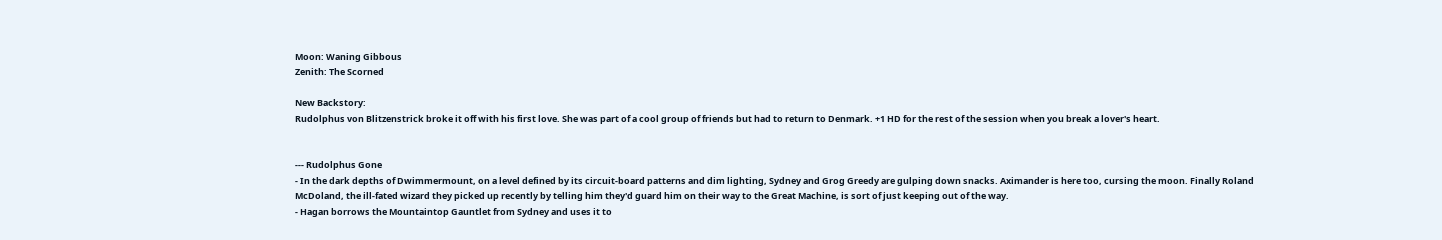Moon: Waning Gibbous
Zenith: The Scorned

New Backstory:
Rudolphus von Blitzenstrick broke it off with his first love. She was part of a cool group of friends but had to return to Denmark. +1 HD for the rest of the session when you break a lover's heart.


--- Rudolphus Gone
- In the dark depths of Dwimmermount, on a level defined by its circuit-board patterns and dim lighting, Sydney and Grog Greedy are gulping down snacks. Aximander is here too, cursing the moon. Finally Roland McDoland, the ill-fated wizard they picked up recently by telling him they'd guard him on their way to the Great Machine, is sort of just keeping out of the way.
- Hagan borrows the Mountaintop Gauntlet from Sydney and uses it to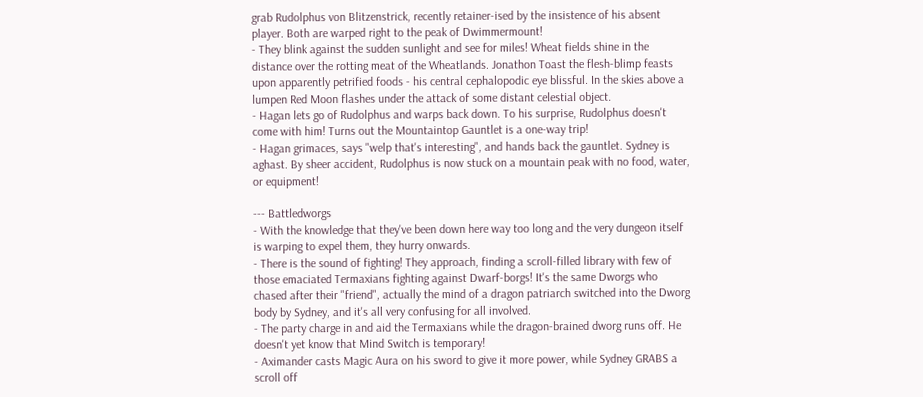grab Rudolphus von Blitzenstrick, recently retainer-ised by the insistence of his absent player. Both are warped right to the peak of Dwimmermount!
- They blink against the sudden sunlight and see for miles! Wheat fields shine in the distance over the rotting meat of the Wheatlands. Jonathon Toast the flesh-blimp feasts upon apparently petrified foods - his central cephalopodic eye blissful. In the skies above a lumpen Red Moon flashes under the attack of some distant celestial object.
- Hagan lets go of Rudolphus and warps back down. To his surprise, Rudolphus doesn't come with him! Turns out the Mountaintop Gauntlet is a one-way trip!
- Hagan grimaces, says "welp that's interesting", and hands back the gauntlet. Sydney is aghast. By sheer accident, Rudolphus is now stuck on a mountain peak with no food, water, or equipment!

--- Battledworgs
- With the knowledge that they've been down here way too long and the very dungeon itself is warping to expel them, they hurry onwards.
- There is the sound of fighting! They approach, finding a scroll-filled library with few of those emaciated Termaxians fighting against Dwarf-borgs! It's the same Dworgs who chased after their "friend", actually the mind of a dragon patriarch switched into the Dworg body by Sydney, and it's all very confusing for all involved.
- The party charge in and aid the Termaxians while the dragon-brained dworg runs off. He doesn't yet know that Mind Switch is temporary!
- Aximander casts Magic Aura on his sword to give it more power, while Sydney GRABS a scroll off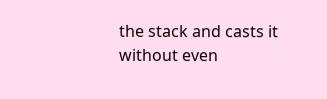the stack and casts it without even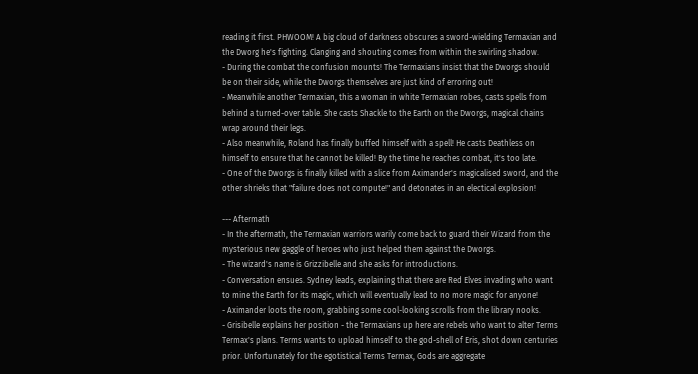reading it first. PHWOOM! A big cloud of darkness obscures a sword-wielding Termaxian and the Dworg he's fighting. Clanging and shouting comes from within the swirling shadow.
- During the combat the confusion mounts! The Termaxians insist that the Dworgs should be on their side, while the Dworgs themselves are just kind of erroring out!
- Meanwhile another Termaxian, this a woman in white Termaxian robes, casts spells from behind a turned-over table. She casts Shackle to the Earth on the Dworgs, magical chains wrap around their legs.
- Also meanwhile, Roland has finally buffed himself with a spell! He casts Deathless on himself to ensure that he cannot be killed! By the time he reaches combat, it's too late.
- One of the Dworgs is finally killed with a slice from Aximander's magicalised sword, and the other shrieks that "failure does not compute!" and detonates in an electical explosion!

--- Aftermath
- In the aftermath, the Termaxian warriors warily come back to guard their Wizard from the mysterious new gaggle of heroes who just helped them against the Dworgs.
- The wizard's name is Grizzibelle and she asks for introductions.
- Conversation ensues. Sydney leads, explaining that there are Red Elves invading who want to mine the Earth for its magic, which will eventually lead to no more magic for anyone!
- Aximander loots the room, grabbing some cool-looking scrolls from the library nooks.
- Grisibelle explains her position - the Termaxians up here are rebels who want to alter Terms Termax's plans. Terms wants to upload himself to the god-shell of Eris, shot down centuries prior. Unfortunately for the egotistical Terms Termax, Gods are aggregate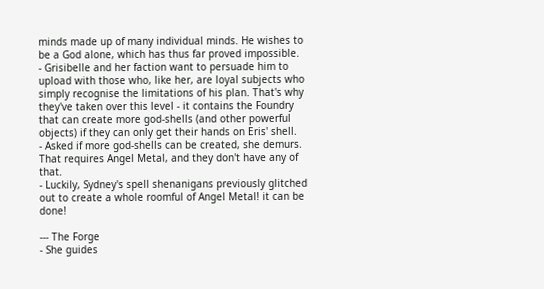minds made up of many individual minds. He wishes to be a God alone, which has thus far proved impossible.
- Grisibelle and her faction want to persuade him to upload with those who, like her, are loyal subjects who simply recognise the limitations of his plan. That's why they've taken over this level - it contains the Foundry that can create more god-shells (and other powerful objects) if they can only get their hands on Eris' shell.
- Asked if more god-shells can be created, she demurs. That requires Angel Metal, and they don't have any of that.
- Luckily, Sydney's spell shenanigans previously glitched out to create a whole roomful of Angel Metal! it can be done!

--- The Forge
- She guides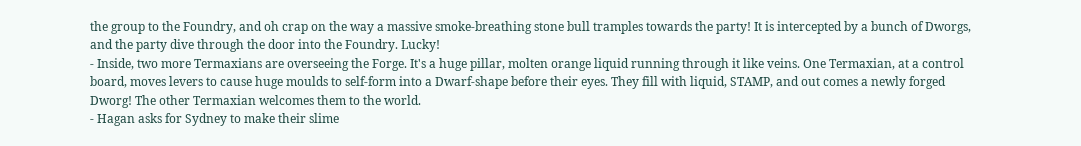the group to the Foundry, and oh crap on the way a massive smoke-breathing stone bull tramples towards the party! It is intercepted by a bunch of Dworgs, and the party dive through the door into the Foundry. Lucky!
- Inside, two more Termaxians are overseeing the Forge. It's a huge pillar, molten orange liquid running through it like veins. One Termaxian, at a control board, moves levers to cause huge moulds to self-form into a Dwarf-shape before their eyes. They fill with liquid, STAMP, and out comes a newly forged Dworg! The other Termaxian welcomes them to the world.
- Hagan asks for Sydney to make their slime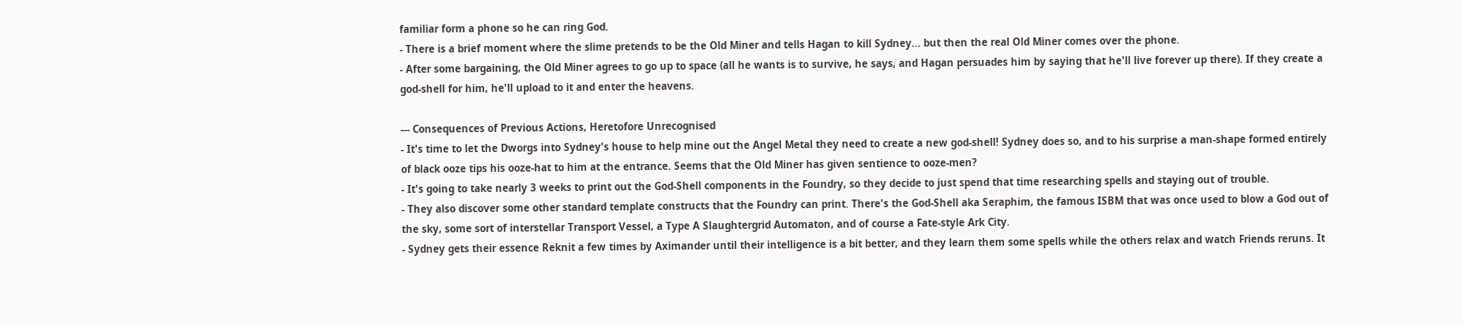familiar form a phone so he can ring God.
- There is a brief moment where the slime pretends to be the Old Miner and tells Hagan to kill Sydney... but then the real Old Miner comes over the phone.
- After some bargaining, the Old Miner agrees to go up to space (all he wants is to survive, he says, and Hagan persuades him by saying that he'll live forever up there). If they create a god-shell for him, he'll upload to it and enter the heavens.

--- Consequences of Previous Actions, Heretofore Unrecognised
- It's time to let the Dworgs into Sydney's house to help mine out the Angel Metal they need to create a new god-shell! Sydney does so, and to his surprise a man-shape formed entirely of black ooze tips his ooze-hat to him at the entrance. Seems that the Old Miner has given sentience to ooze-men?
- It's going to take nearly 3 weeks to print out the God-Shell components in the Foundry, so they decide to just spend that time researching spells and staying out of trouble.
- They also discover some other standard template constructs that the Foundry can print. There's the God-Shell aka Seraphim, the famous ISBM that was once used to blow a God out of the sky, some sort of interstellar Transport Vessel, a Type A Slaughtergrid Automaton, and of course a Fate-style Ark City.
- Sydney gets their essence Reknit a few times by Aximander until their intelligence is a bit better, and they learn them some spells while the others relax and watch Friends reruns. It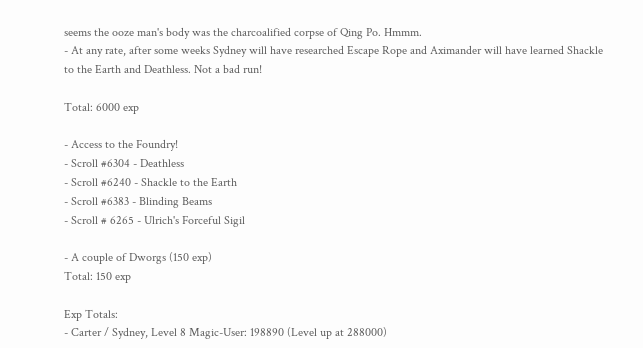seems the ooze man's body was the charcoalified corpse of Qing Po. Hmmm.
- At any rate, after some weeks Sydney will have researched Escape Rope and Aximander will have learned Shackle to the Earth and Deathless. Not a bad run!

Total: 6000 exp

- Access to the Foundry!
- Scroll #6304 - Deathless
- Scroll #6240 - Shackle to the Earth
- Scroll #6383 - Blinding Beams
- Scroll # 6265 - Ulrich's Forceful Sigil

- A couple of Dworgs (150 exp)
Total: 150 exp

Exp Totals:
- Carter / Sydney, Level 8 Magic-User: 198890 (Level up at 288000)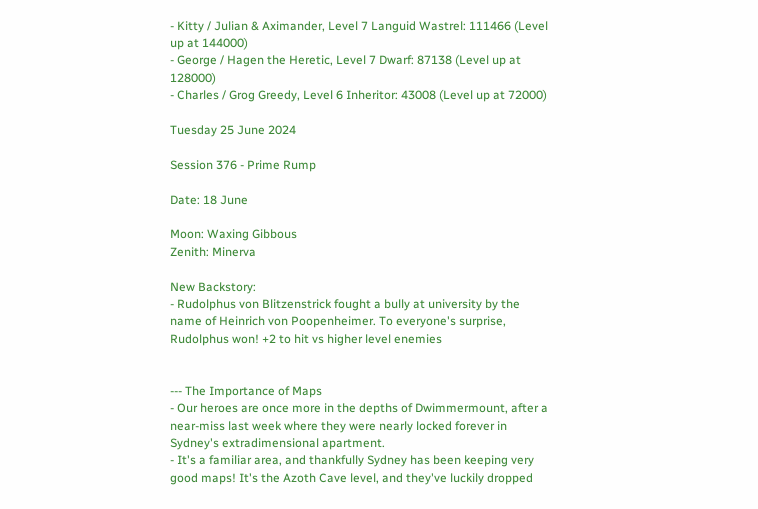- Kitty / Julian & Aximander, Level 7 Languid Wastrel: 111466 (Level up at 144000)
- George / Hagen the Heretic, Level 7 Dwarf: 87138 (Level up at 128000)
- Charles / Grog Greedy, Level 6 Inheritor: 43008 (Level up at 72000)

Tuesday 25 June 2024

Session 376 - Prime Rump

Date: 18 June

Moon: Waxing Gibbous
Zenith: Minerva

New Backstory:
- Rudolphus von Blitzenstrick fought a bully at university by the name of Heinrich von Poopenheimer. To everyone's surprise, Rudolphus won! +2 to hit vs higher level enemies


--- The Importance of Maps
- Our heroes are once more in the depths of Dwimmermount, after a near-miss last week where they were nearly locked forever in Sydney's extradimensional apartment.
- It's a familiar area, and thankfully Sydney has been keeping very good maps! It's the Azoth Cave level, and they've luckily dropped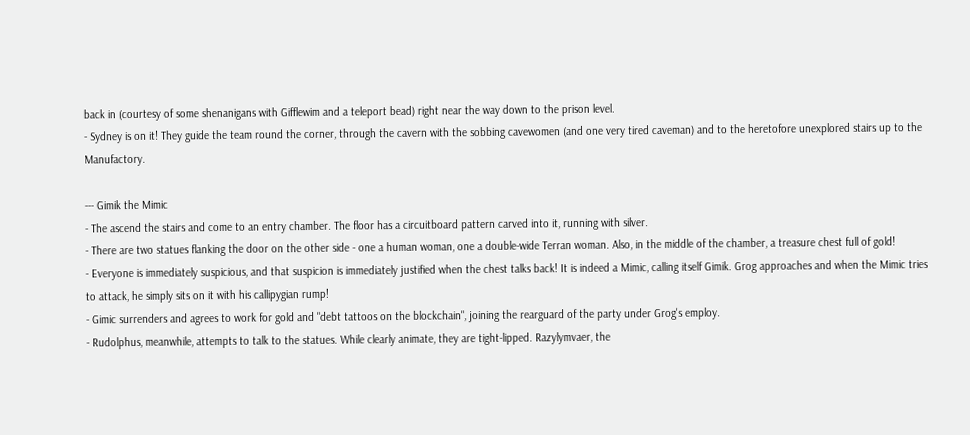back in (courtesy of some shenanigans with Gifflewim and a teleport bead) right near the way down to the prison level.
- Sydney is on it! They guide the team round the corner, through the cavern with the sobbing cavewomen (and one very tired caveman) and to the heretofore unexplored stairs up to the Manufactory.

--- Gimik the Mimic
- The ascend the stairs and come to an entry chamber. The floor has a circuitboard pattern carved into it, running with silver.
- There are two statues flanking the door on the other side - one a human woman, one a double-wide Terran woman. Also, in the middle of the chamber, a treasure chest full of gold!
- Everyone is immediately suspicious, and that suspicion is immediately justified when the chest talks back! It is indeed a Mimic, calling itself Gimik. Grog approaches and when the Mimic tries to attack, he simply sits on it with his callipygian rump!
- Gimic surrenders and agrees to work for gold and "debt tattoos on the blockchain", joining the rearguard of the party under Grog's employ.
- Rudolphus, meanwhile, attempts to talk to the statues. While clearly animate, they are tight-lipped. Razylymvaer, the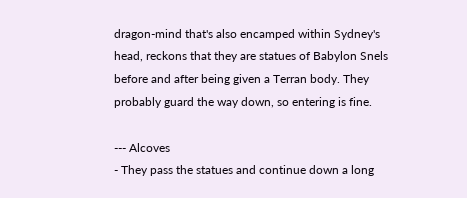dragon-mind that's also encamped within Sydney's head, reckons that they are statues of Babylon Snels before and after being given a Terran body. They probably guard the way down, so entering is fine.

--- Alcoves
- They pass the statues and continue down a long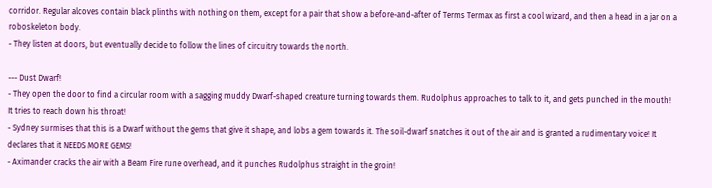corridor. Regular alcoves contain black plinths with nothing on them, except for a pair that show a before-and-after of Terms Termax as first a cool wizard, and then a head in a jar on a roboskeleton body.
- They listen at doors, but eventually decide to follow the lines of circuitry towards the north.

--- Dust Dwarf!
- They open the door to find a circular room with a sagging muddy Dwarf-shaped creature turning towards them. Rudolphus approaches to talk to it, and gets punched in the mouth! It tries to reach down his throat!
- Sydney surmises that this is a Dwarf without the gems that give it shape, and lobs a gem towards it. The soil-dwarf snatches it out of the air and is granted a rudimentary voice! It declares that it NEEDS MORE GEMS!
- Aximander cracks the air with a Beam Fire rune overhead, and it punches Rudolphus straight in the groin!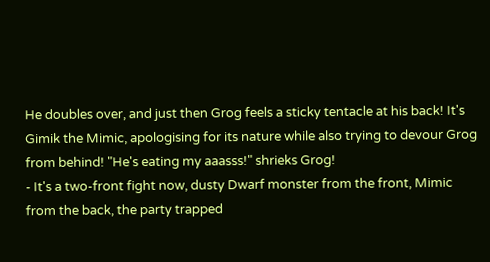He doubles over, and just then Grog feels a sticky tentacle at his back! It's Gimik the Mimic, apologising for its nature while also trying to devour Grog from behind! "He's eating my aaasss!" shrieks Grog!
- It's a two-front fight now, dusty Dwarf monster from the front, Mimic from the back, the party trapped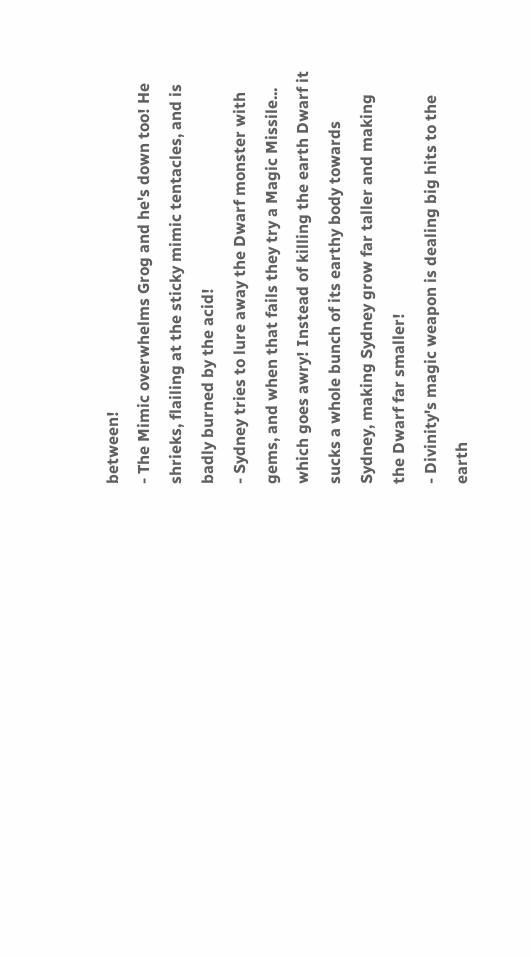between!
- The Mimic overwhelms Grog and he's down too! He shrieks, flailing at the sticky mimic tentacles, and is badly burned by the acid!
- Sydney tries to lure away the Dwarf monster with gems, and when that fails they try a Magic Missile... which goes awry! Instead of killing the earth Dwarf it sucks a whole bunch of its earthy body towards Sydney, making Sydney grow far taller and making the Dwarf far smaller!
- Divinity's magic weapon is dealing big hits to the earth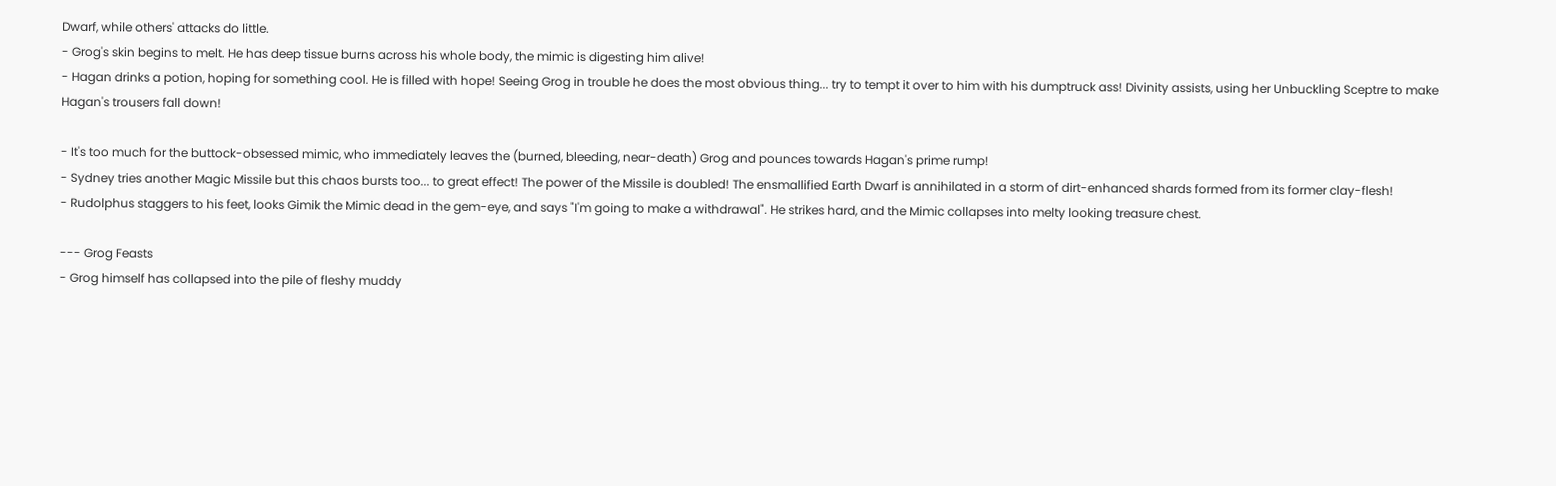Dwarf, while others' attacks do little.
- Grog's skin begins to melt. He has deep tissue burns across his whole body, the mimic is digesting him alive!
- Hagan drinks a potion, hoping for something cool. He is filled with hope! Seeing Grog in trouble he does the most obvious thing... try to tempt it over to him with his dumptruck ass! Divinity assists, using her Unbuckling Sceptre to make Hagan's trousers fall down!

- It's too much for the buttock-obsessed mimic, who immediately leaves the (burned, bleeding, near-death) Grog and pounces towards Hagan's prime rump!
- Sydney tries another Magic Missile but this chaos bursts too... to great effect! The power of the Missile is doubled! The ensmallified Earth Dwarf is annihilated in a storm of dirt-enhanced shards formed from its former clay-flesh!
- Rudolphus staggers to his feet, looks Gimik the Mimic dead in the gem-eye, and says "I'm going to make a withdrawal". He strikes hard, and the Mimic collapses into melty looking treasure chest.

--- Grog Feasts
- Grog himself has collapsed into the pile of fleshy muddy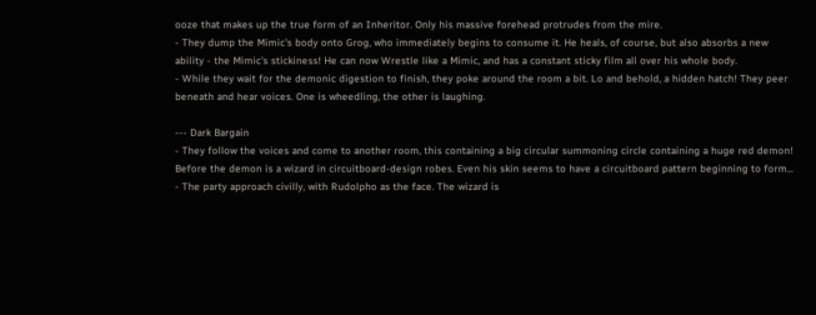ooze that makes up the true form of an Inheritor. Only his massive forehead protrudes from the mire.
- They dump the Mimic's body onto Grog, who immediately begins to consume it. He heals, of course, but also absorbs a new ability - the Mimic's stickiness! He can now Wrestle like a Mimic, and has a constant sticky film all over his whole body.
- While they wait for the demonic digestion to finish, they poke around the room a bit. Lo and behold, a hidden hatch! They peer beneath and hear voices. One is wheedling, the other is laughing.

--- Dark Bargain
- They follow the voices and come to another room, this containing a big circular summoning circle containing a huge red demon! Before the demon is a wizard in circuitboard-design robes. Even his skin seems to have a circuitboard pattern beginning to form...
- The party approach civilly, with Rudolpho as the face. The wizard is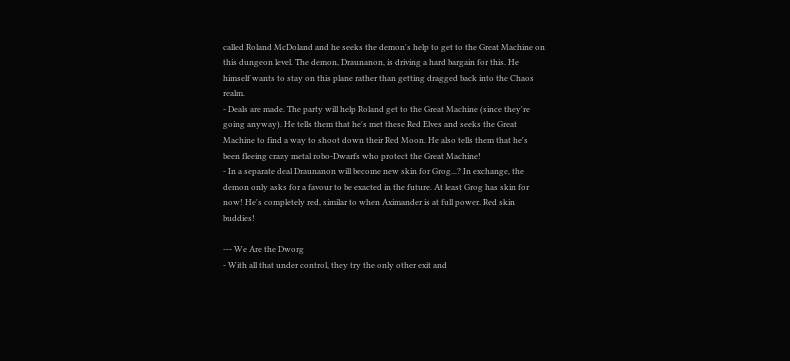called Roland McDoland and he seeks the demon's help to get to the Great Machine on this dungeon level. The demon, Draunanon, is driving a hard bargain for this. He himself wants to stay on this plane rather than getting dragged back into the Chaos realm.
- Deals are made. The party will help Roland get to the Great Machine (since they're going anyway). He tells them that he's met these Red Elves and seeks the Great Machine to find a way to shoot down their Red Moon. He also tells them that he's been fleeing crazy metal robo-Dwarfs who protect the Great Machine!
- In a separate deal Draunanon will become new skin for Grog...? In exchange, the demon only asks for a favour to be exacted in the future. At least Grog has skin for now! He's completely red, similar to when Aximander is at full power. Red skin buddies!

--- We Are the Dworg
- With all that under control, they try the only other exit and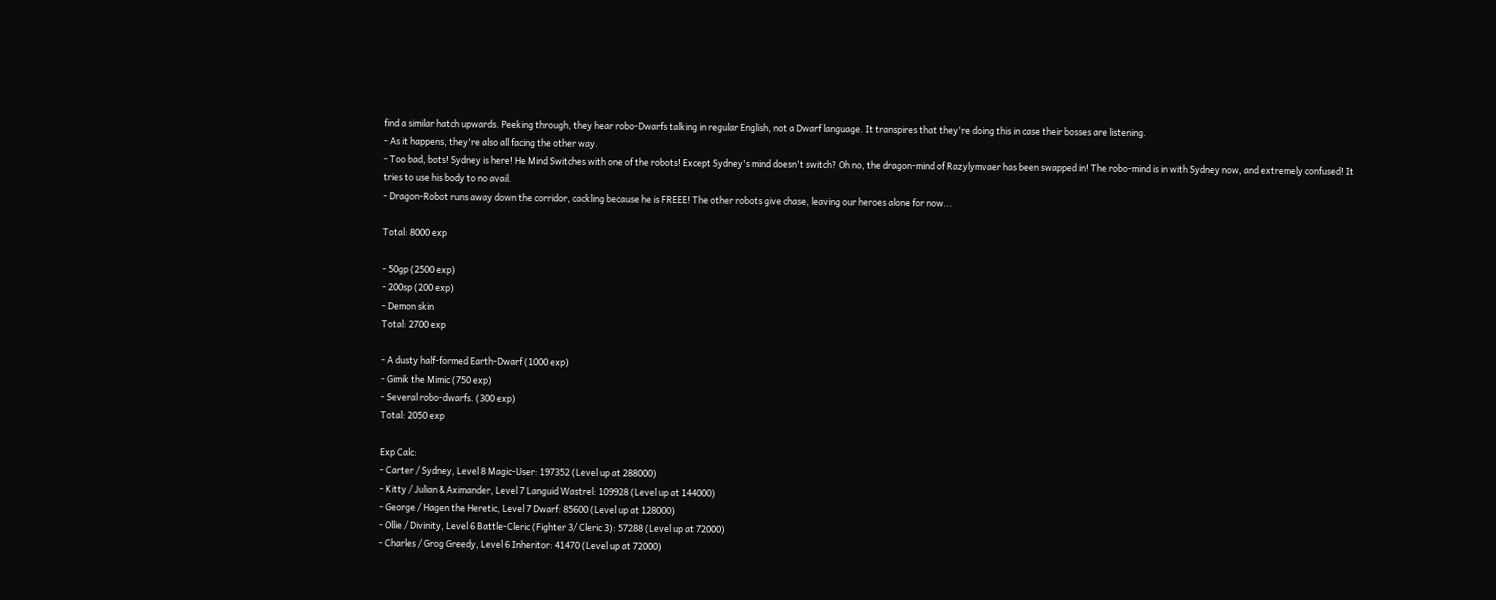find a similar hatch upwards. Peeking through, they hear robo-Dwarfs talking in regular English, not a Dwarf language. It transpires that they're doing this in case their bosses are listening.
- As it happens, they're also all facing the other way.
- Too bad, bots! Sydney is here! He Mind Switches with one of the robots! Except Sydney's mind doesn't switch? Oh no, the dragon-mind of Razylymvaer has been swapped in! The robo-mind is in with Sydney now, and extremely confused! It tries to use his body to no avail.
- Dragon-Robot runs away down the corridor, cackling because he is FREEE! The other robots give chase, leaving our heroes alone for now...

Total: 8000 exp

- 50gp (2500 exp)
- 200sp (200 exp)
- Demon skin
Total: 2700 exp

- A dusty half-formed Earth-Dwarf (1000 exp)
- Gimik the Mimic (750 exp)
- Several robo-dwarfs. (300 exp)
Total: 2050 exp

Exp Calc:
- Carter / Sydney, Level 8 Magic-User: 197352 (Level up at 288000)
- Kitty / Julian & Aximander, Level 7 Languid Wastrel: 109928 (Level up at 144000)
- George / Hagen the Heretic, Level 7 Dwarf: 85600 (Level up at 128000)
- Ollie / Divinity, Level 6 Battle-Cleric (Fighter 3/ Cleric 3): 57288 (Level up at 72000)
- Charles / Grog Greedy, Level 6 Inheritor: 41470 (Level up at 72000)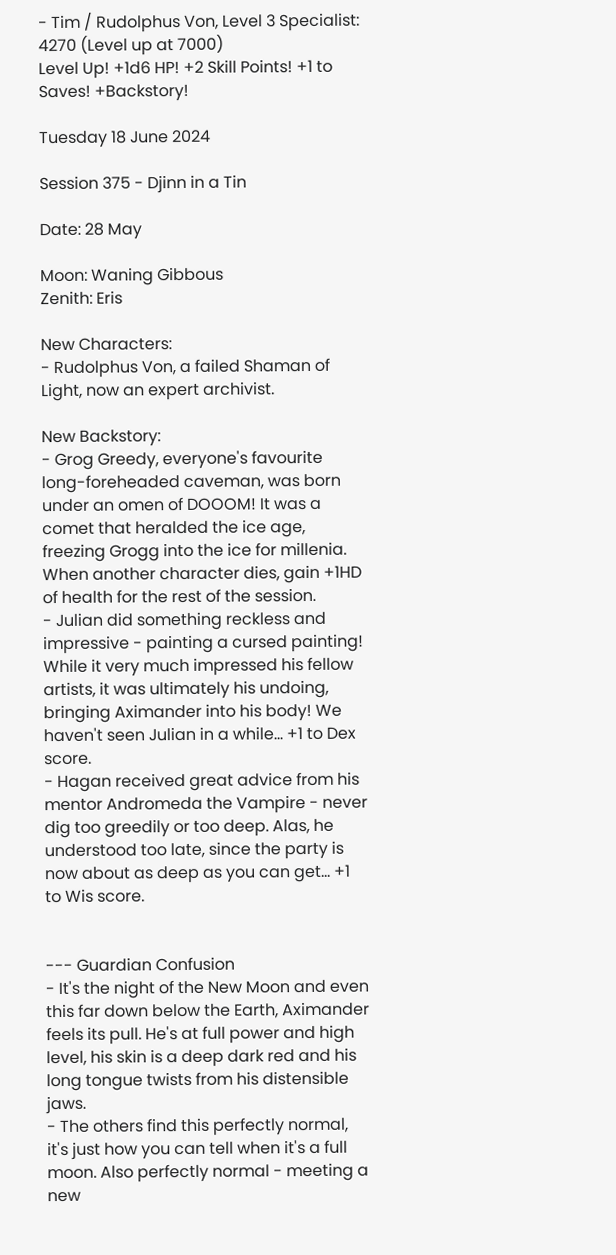- Tim / Rudolphus Von, Level 3 Specialist: 4270 (Level up at 7000)
Level Up! +1d6 HP! +2 Skill Points! +1 to Saves! +Backstory!

Tuesday 18 June 2024

Session 375 - Djinn in a Tin

Date: 28 May

Moon: Waning Gibbous
Zenith: Eris

New Characters:
- Rudolphus Von, a failed Shaman of Light, now an expert archivist.

New Backstory:
- Grog Greedy, everyone's favourite long-foreheaded caveman, was born under an omen of DOOOM! It was a comet that heralded the ice age, freezing Grogg into the ice for millenia. When another character dies, gain +1HD of health for the rest of the session.
- Julian did something reckless and impressive - painting a cursed painting! While it very much impressed his fellow artists, it was ultimately his undoing, bringing Aximander into his body! We haven't seen Julian in a while... +1 to Dex score.
- Hagan received great advice from his mentor Andromeda the Vampire - never dig too greedily or too deep. Alas, he understood too late, since the party is now about as deep as you can get... +1 to Wis score.


--- Guardian Confusion
- It's the night of the New Moon and even this far down below the Earth, Aximander feels its pull. He's at full power and high level, his skin is a deep dark red and his long tongue twists from his distensible jaws.
- The others find this perfectly normal, it's just how you can tell when it's a full moon. Also perfectly normal - meeting a new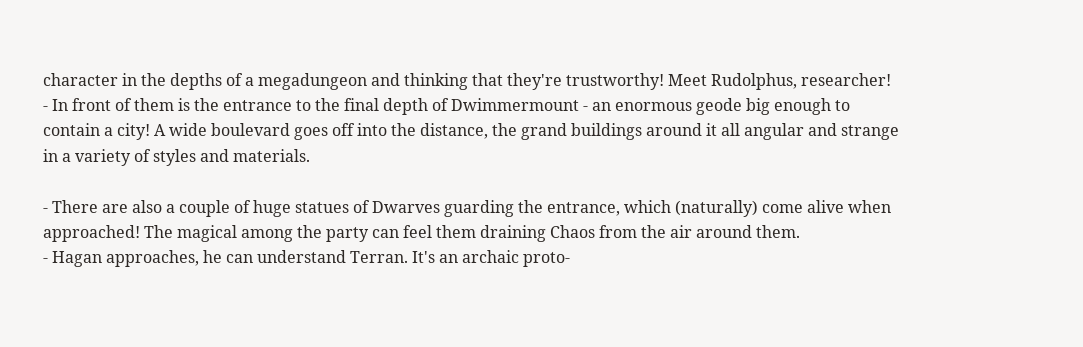character in the depths of a megadungeon and thinking that they're trustworthy! Meet Rudolphus, researcher!
- In front of them is the entrance to the final depth of Dwimmermount - an enormous geode big enough to contain a city! A wide boulevard goes off into the distance, the grand buildings around it all angular and strange in a variety of styles and materials.

- There are also a couple of huge statues of Dwarves guarding the entrance, which (naturally) come alive when approached! The magical among the party can feel them draining Chaos from the air around them.
- Hagan approaches, he can understand Terran. It's an archaic proto-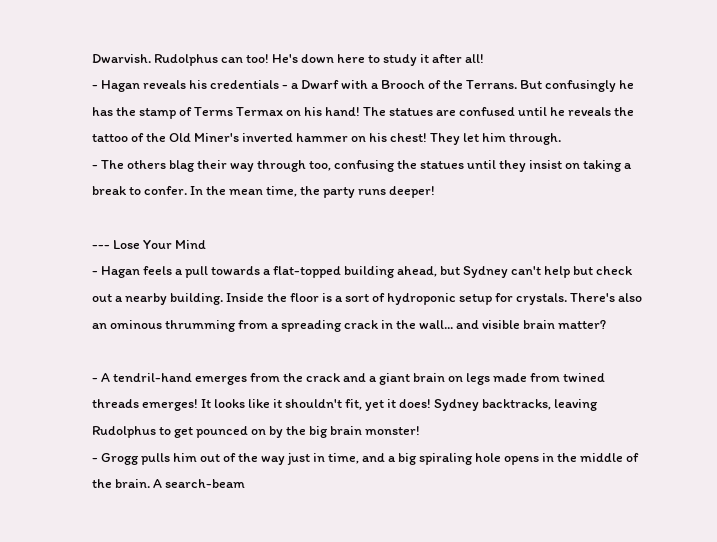Dwarvish. Rudolphus can too! He's down here to study it after all!
- Hagan reveals his credentials - a Dwarf with a Brooch of the Terrans. But confusingly he has the stamp of Terms Termax on his hand! The statues are confused until he reveals the tattoo of the Old Miner's inverted hammer on his chest! They let him through.
- The others blag their way through too, confusing the statues until they insist on taking a break to confer. In the mean time, the party runs deeper!

--- Lose Your Mind
- Hagan feels a pull towards a flat-topped building ahead, but Sydney can't help but check out a nearby building. Inside the floor is a sort of hydroponic setup for crystals. There's also an ominous thrumming from a spreading crack in the wall... and visible brain matter?

- A tendril-hand emerges from the crack and a giant brain on legs made from twined threads emerges! It looks like it shouldn't fit, yet it does! Sydney backtracks, leaving Rudolphus to get pounced on by the big brain monster!
- Grogg pulls him out of the way just in time, and a big spiraling hole opens in the middle of the brain. A search-beam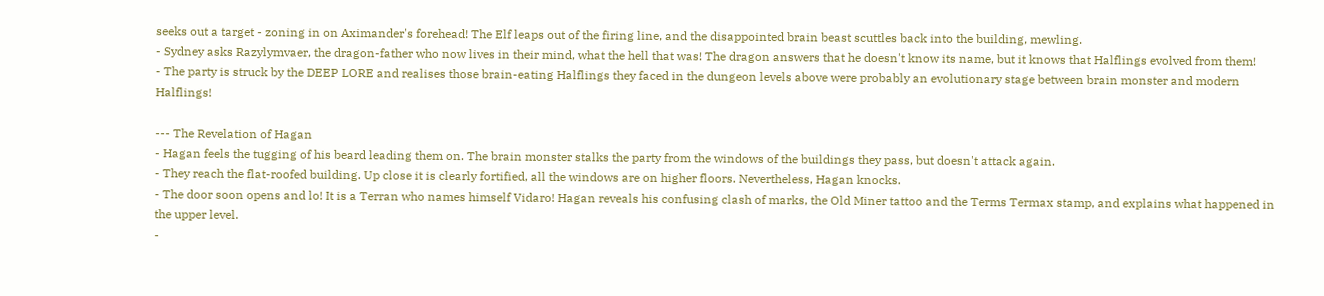seeks out a target - zoning in on Aximander's forehead! The Elf leaps out of the firing line, and the disappointed brain beast scuttles back into the building, mewling.
- Sydney asks Razylymvaer, the dragon-father who now lives in their mind, what the hell that was! The dragon answers that he doesn't know its name, but it knows that Halflings evolved from them!
- The party is struck by the DEEP LORE and realises those brain-eating Halflings they faced in the dungeon levels above were probably an evolutionary stage between brain monster and modern Halflings!

--- The Revelation of Hagan
- Hagan feels the tugging of his beard leading them on. The brain monster stalks the party from the windows of the buildings they pass, but doesn't attack again.
- They reach the flat-roofed building. Up close it is clearly fortified, all the windows are on higher floors. Nevertheless, Hagan knocks.
- The door soon opens and lo! It is a Terran who names himself Vidaro! Hagan reveals his confusing clash of marks, the Old Miner tattoo and the Terms Termax stamp, and explains what happened in the upper level.
-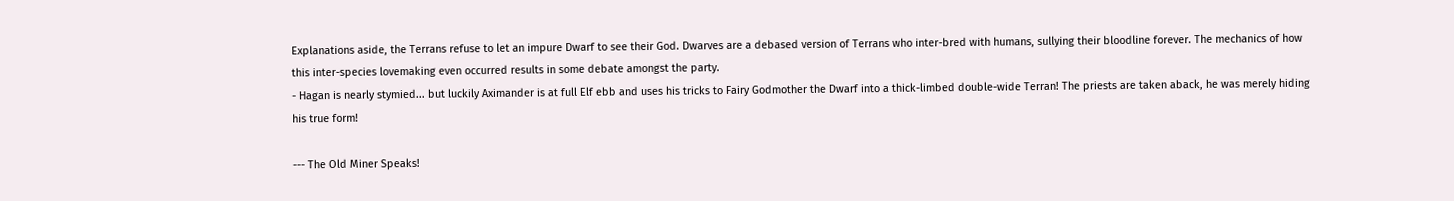Explanations aside, the Terrans refuse to let an impure Dwarf to see their God. Dwarves are a debased version of Terrans who inter-bred with humans, sullying their bloodline forever. The mechanics of how this inter-species lovemaking even occurred results in some debate amongst the party.
- Hagan is nearly stymied... but luckily Aximander is at full Elf ebb and uses his tricks to Fairy Godmother the Dwarf into a thick-limbed double-wide Terran! The priests are taken aback, he was merely hiding his true form!

--- The Old Miner Speaks!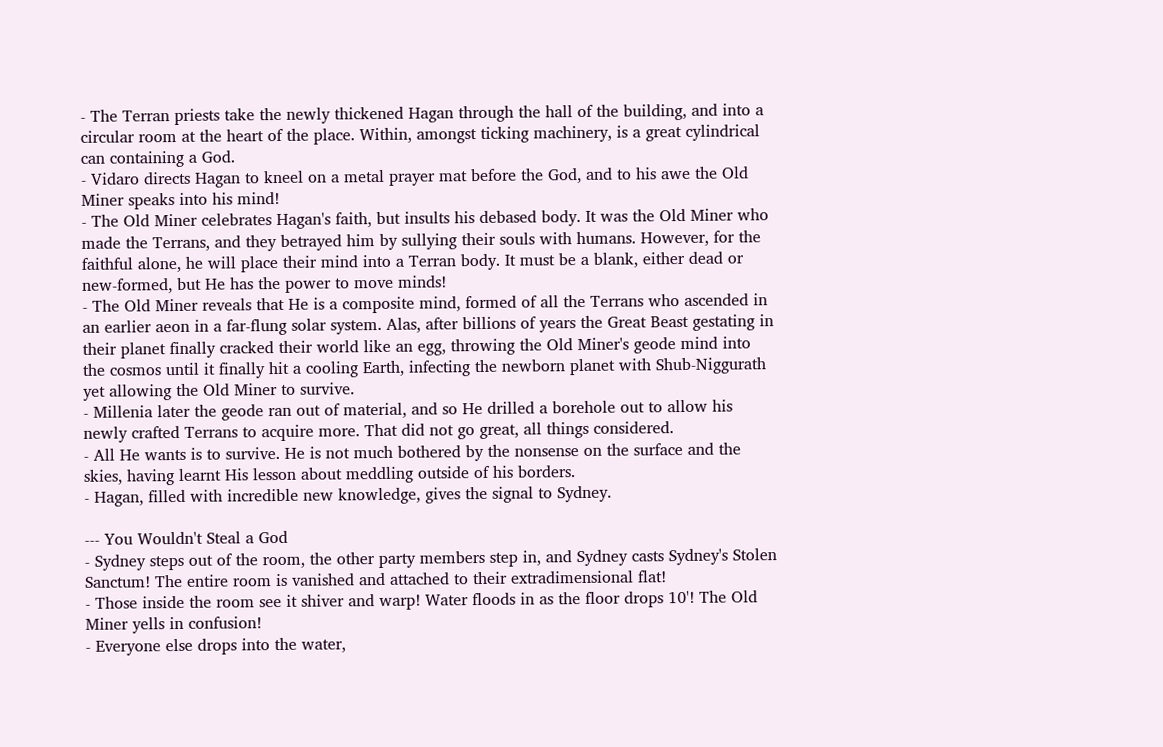- The Terran priests take the newly thickened Hagan through the hall of the building, and into a circular room at the heart of the place. Within, amongst ticking machinery, is a great cylindrical can containing a God.
- Vidaro directs Hagan to kneel on a metal prayer mat before the God, and to his awe the Old Miner speaks into his mind!
- The Old Miner celebrates Hagan's faith, but insults his debased body. It was the Old Miner who made the Terrans, and they betrayed him by sullying their souls with humans. However, for the faithful alone, he will place their mind into a Terran body. It must be a blank, either dead or new-formed, but He has the power to move minds!
- The Old Miner reveals that He is a composite mind, formed of all the Terrans who ascended in an earlier aeon in a far-flung solar system. Alas, after billions of years the Great Beast gestating in their planet finally cracked their world like an egg, throwing the Old Miner's geode mind into the cosmos until it finally hit a cooling Earth, infecting the newborn planet with Shub-Niggurath yet allowing the Old Miner to survive.
- Millenia later the geode ran out of material, and so He drilled a borehole out to allow his newly crafted Terrans to acquire more. That did not go great, all things considered.
- All He wants is to survive. He is not much bothered by the nonsense on the surface and the skies, having learnt His lesson about meddling outside of his borders.
- Hagan, filled with incredible new knowledge, gives the signal to Sydney.

--- You Wouldn't Steal a God
- Sydney steps out of the room, the other party members step in, and Sydney casts Sydney's Stolen Sanctum! The entire room is vanished and attached to their extradimensional flat!
- Those inside the room see it shiver and warp! Water floods in as the floor drops 10'! The Old Miner yells in confusion!
- Everyone else drops into the water,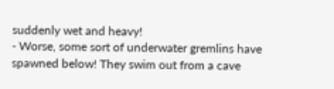suddenly wet and heavy!
- Worse, some sort of underwater gremlins have spawned below! They swim out from a cave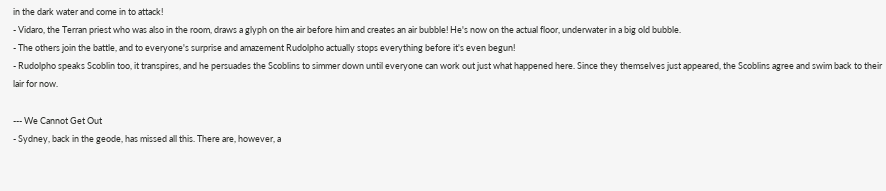in the dark water and come in to attack!
- Vidaro, the Terran priest who was also in the room, draws a glyph on the air before him and creates an air bubble! He's now on the actual floor, underwater in a big old bubble.
- The others join the battle, and to everyone's surprise and amazement Rudolpho actually stops everything before it's even begun!
- Rudolpho speaks Scoblin too, it transpires, and he persuades the Scoblins to simmer down until everyone can work out just what happened here. Since they themselves just appeared, the Scoblins agree and swim back to their lair for now.

--- We Cannot Get Out
- Sydney, back in the geode, has missed all this. There are, however, a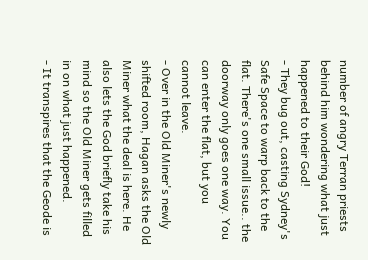number of angry Terran priests behind him wondering what just happened to their God!
- They bug out, casting Sydney's Safe Space to warp back to the flat. There's one small issue.. the doorway only goes one way. You can enter the flat, but you cannot leave.
- Over in the Old Miner's newly shifted room, Hagan asks the Old Miner what the deal is here. He also lets the God briefly take his mind so the Old Miner gets filled in on what just happened.
- It transpires that the Geode is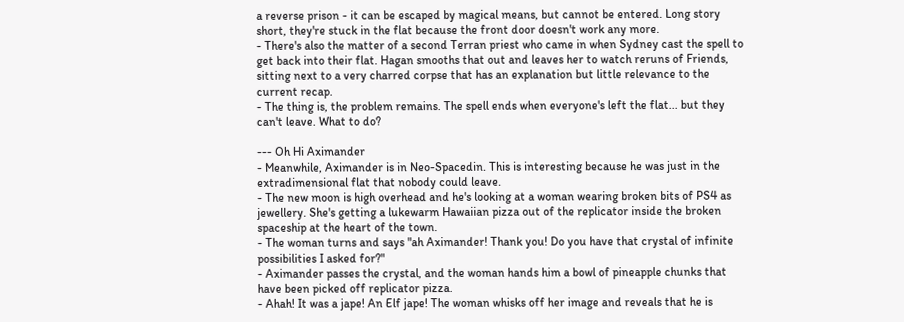a reverse prison - it can be escaped by magical means, but cannot be entered. Long story short, they're stuck in the flat because the front door doesn't work any more.
- There's also the matter of a second Terran priest who came in when Sydney cast the spell to get back into their flat. Hagan smooths that out and leaves her to watch reruns of Friends, sitting next to a very charred corpse that has an explanation but little relevance to the current recap.
- The thing is, the problem remains. The spell ends when everyone's left the flat... but they can't leave. What to do?

--- Oh Hi Aximander
- Meanwhile, Aximander is in Neo-Spacedin. This is interesting because he was just in the extradimensional flat that nobody could leave.
- The new moon is high overhead and he's looking at a woman wearing broken bits of PS4 as jewellery. She's getting a lukewarm Hawaiian pizza out of the replicator inside the broken spaceship at the heart of the town.
- The woman turns and says "ah Aximander! Thank you! Do you have that crystal of infinite possibilities I asked for?"
- Aximander passes the crystal, and the woman hands him a bowl of pineapple chunks that have been picked off replicator pizza.
- Ahah! It was a jape! An Elf jape! The woman whisks off her image and reveals that he is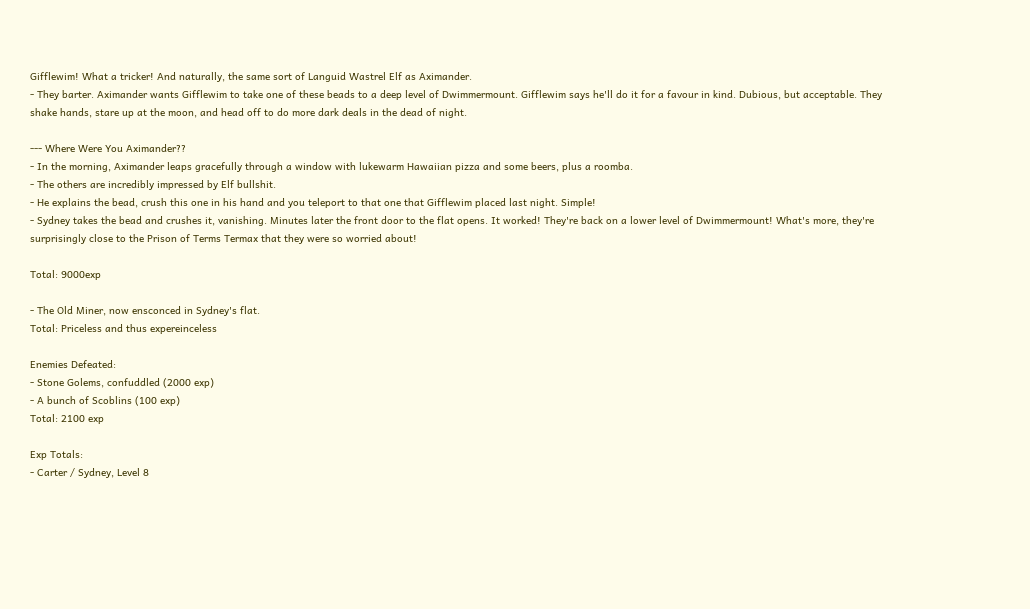Gifflewim! What a tricker! And naturally, the same sort of Languid Wastrel Elf as Aximander.
- They barter. Aximander wants Gifflewim to take one of these beads to a deep level of Dwimmermount. Gifflewim says he'll do it for a favour in kind. Dubious, but acceptable. They shake hands, stare up at the moon, and head off to do more dark deals in the dead of night.

--- Where Were You Aximander??
- In the morning, Aximander leaps gracefully through a window with lukewarm Hawaiian pizza and some beers, plus a roomba.
- The others are incredibly impressed by Elf bullshit.
- He explains the bead, crush this one in his hand and you teleport to that one that Gifflewim placed last night. Simple!
- Sydney takes the bead and crushes it, vanishing. Minutes later the front door to the flat opens. It worked! They're back on a lower level of Dwimmermount! What's more, they're surprisingly close to the Prison of Terms Termax that they were so worried about!

Total: 9000exp

- The Old Miner, now ensconced in Sydney's flat.
Total: Priceless and thus expereinceless

Enemies Defeated:
- Stone Golems, confuddled (2000 exp)
- A bunch of Scoblins (100 exp)
Total: 2100 exp

Exp Totals:
- Carter / Sydney, Level 8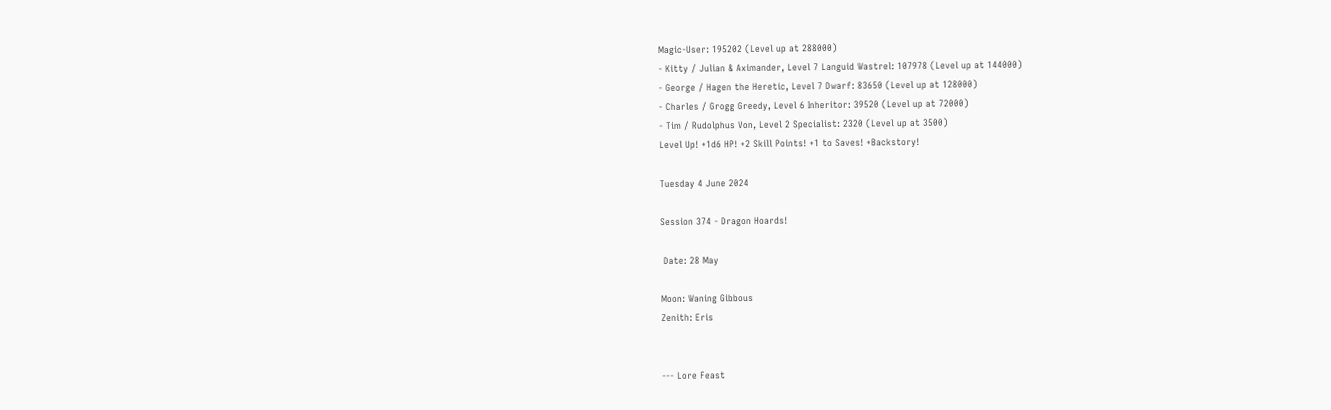Magic-User: 195202 (Level up at 288000)
- Kitty / Julian & Aximander, Level 7 Languid Wastrel: 107978 (Level up at 144000)
- George / Hagen the Heretic, Level 7 Dwarf: 83650 (Level up at 128000)
- Charles / Grogg Greedy, Level 6 Inheritor: 39520 (Level up at 72000)
- Tim / Rudolphus Von, Level 2 Specialist: 2320 (Level up at 3500)
Level Up! +1d6 HP! +2 Skill Points! +1 to Saves! +Backstory!

Tuesday 4 June 2024

Session 374 - Dragon Hoards!

 Date: 28 May

Moon: Waning Gibbous
Zenith: Eris


--- Lore Feast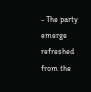- The party emerge refreshed from the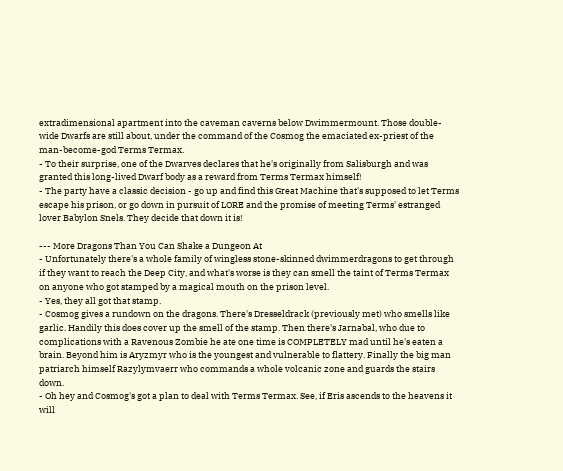extradimensional apartment into the caveman caverns below Dwimmermount. Those double-wide Dwarfs are still about, under the command of the Cosmog the emaciated ex-priest of the man-become-god Terms Termax.
- To their surprise, one of the Dwarves declares that he's originally from Salisburgh and was granted this long-lived Dwarf body as a reward from Terms Termax himself!
- The party have a classic decision - go up and find this Great Machine that's supposed to let Terms escape his prison, or go down in pursuit of LORE and the promise of meeting Terms' estranged lover Babylon Snels. They decide that down it is!

--- More Dragons Than You Can Shake a Dungeon At
- Unfortunately there's a whole family of wingless stone-skinned dwimmerdragons to get through if they want to reach the Deep City, and what's worse is they can smell the taint of Terms Termax on anyone who got stamped by a magical mouth on the prison level.
- Yes, they all got that stamp.
- Cosmog gives a rundown on the dragons. There's Dresseldrack (previously met) who smells like garlic. Handily this does cover up the smell of the stamp. Then there's Jarnabal, who due to complications with a Ravenous Zombie he ate one time is COMPLETELY mad until he's eaten a brain. Beyond him is Aryzmyr who is the youngest and vulnerable to flattery. Finally the big man patriarch himself Razylymvaerr who commands a whole volcanic zone and guards the stairs down.
- Oh hey and Cosmog's got a plan to deal with Terms Termax. See, if Eris ascends to the heavens it will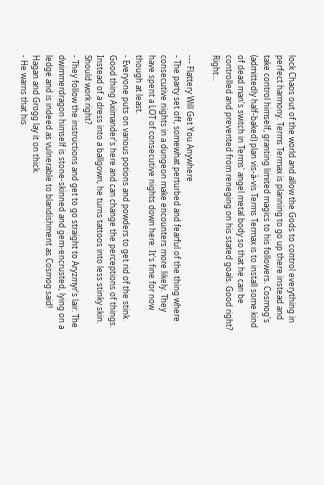lock Chaos out of the world and allow the Gods to control everything in perfect harmony. Terms Termax is planning to go up there instead and take control himself, granting limited magics to his followers. Cosmog's (admittedly half-baked) plan vis-à-vis Terms Termax is to install some kind of dead man's switch in Terms' angel metal body so that he can be controlled and prevented from reneging on his stated goals. Good right? Right...

--- Flattery Will Get You Anywhere
- The party set off, somewhat perturbed and fearful of the thing where consecutive nights in a dungeon make encounters more likely. They have spent a LOT of consecutive nights down here. It's fine for now though at least.
- Everyone puts on various potions and powders to get rid of the stink. Good thing Aximander's here and can change the perceptions of things. Instead of a dress into a ballgown, he turns tattoos into less stinky skin. Should work right?
- They follow the instructions and get to go straight to Aryzmyr's lair. The dwimmerdragon himself is stone-skinned and gem-encrusted, lying on a ledge and is indeed as vulnerable to blandishment as Cosmog said! Hagan and Grogg lay it on thick.
- He warns that his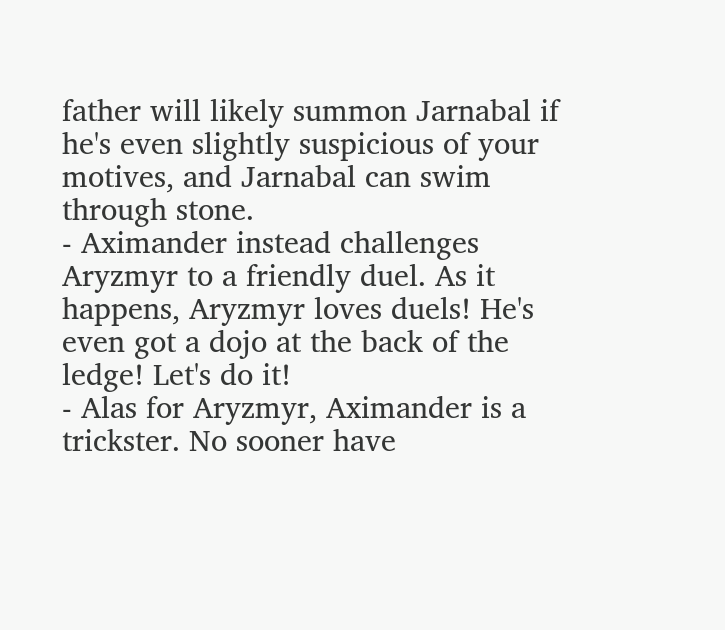father will likely summon Jarnabal if he's even slightly suspicious of your motives, and Jarnabal can swim through stone.
- Aximander instead challenges Aryzmyr to a friendly duel. As it happens, Aryzmyr loves duels! He's even got a dojo at the back of the ledge! Let's do it!
- Alas for Aryzmyr, Aximander is a trickster. No sooner have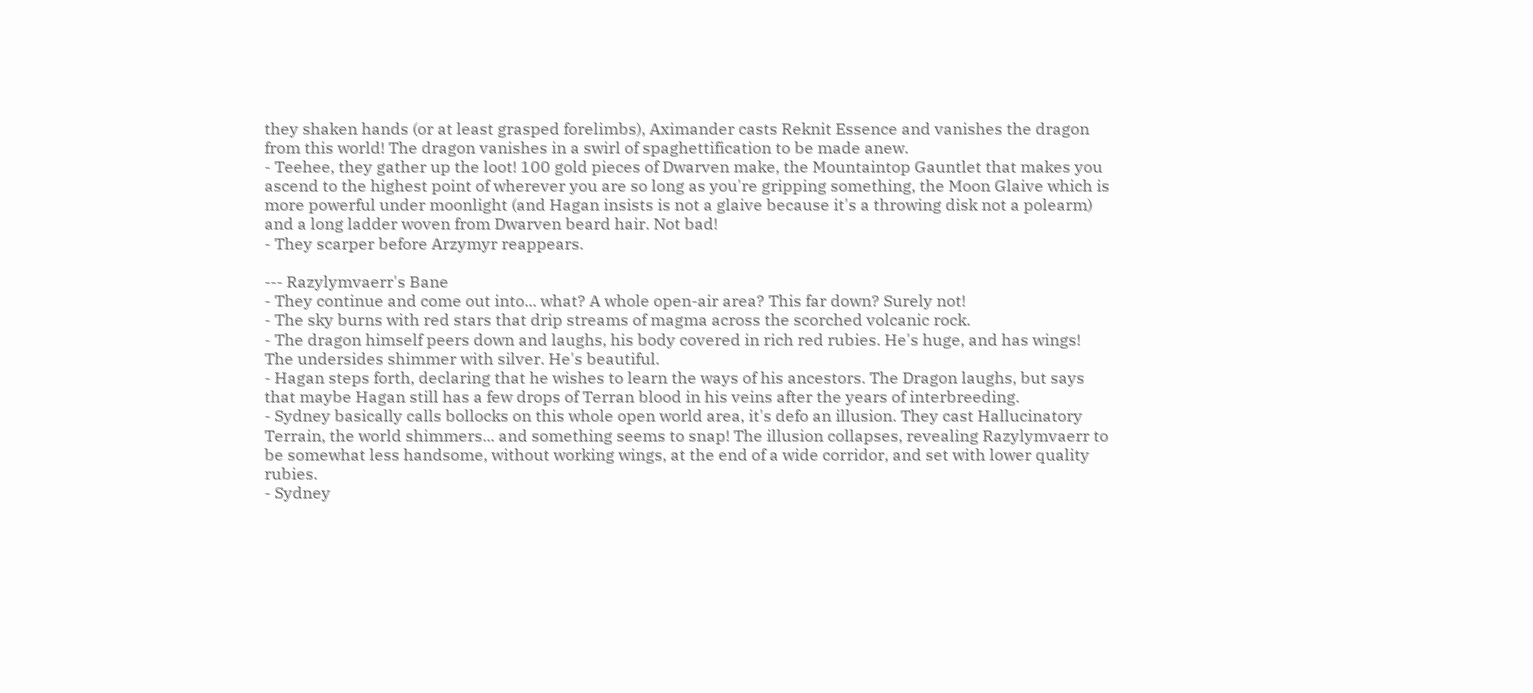they shaken hands (or at least grasped forelimbs), Aximander casts Reknit Essence and vanishes the dragon from this world! The dragon vanishes in a swirl of spaghettification to be made anew.
- Teehee, they gather up the loot! 100 gold pieces of Dwarven make, the Mountaintop Gauntlet that makes you ascend to the highest point of wherever you are so long as you're gripping something, the Moon Glaive which is more powerful under moonlight (and Hagan insists is not a glaive because it's a throwing disk not a polearm) and a long ladder woven from Dwarven beard hair. Not bad!
- They scarper before Arzymyr reappears.

--- Razylymvaerr's Bane
- They continue and come out into... what? A whole open-air area? This far down? Surely not!
- The sky burns with red stars that drip streams of magma across the scorched volcanic rock.
- The dragon himself peers down and laughs, his body covered in rich red rubies. He's huge, and has wings! The undersides shimmer with silver. He's beautiful.
- Hagan steps forth, declaring that he wishes to learn the ways of his ancestors. The Dragon laughs, but says that maybe Hagan still has a few drops of Terran blood in his veins after the years of interbreeding.
- Sydney basically calls bollocks on this whole open world area, it's defo an illusion. They cast Hallucinatory Terrain, the world shimmers... and something seems to snap! The illusion collapses, revealing Razylymvaerr to be somewhat less handsome, without working wings, at the end of a wide corridor, and set with lower quality rubies.
- Sydney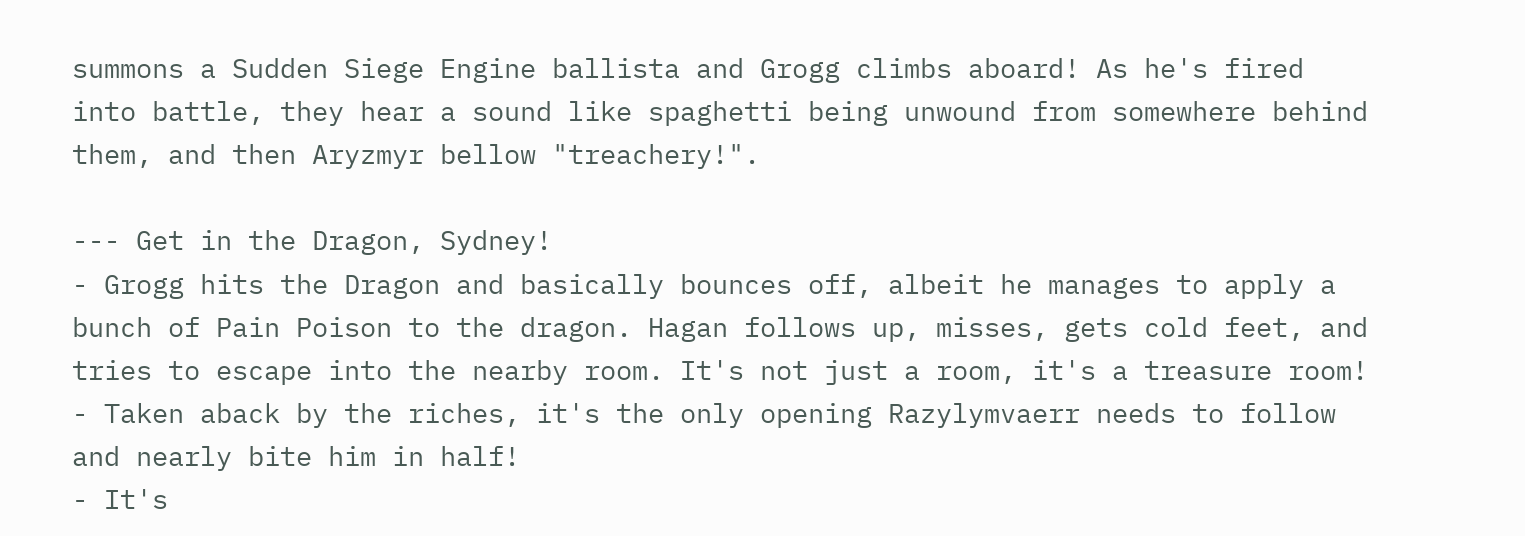summons a Sudden Siege Engine ballista and Grogg climbs aboard! As he's fired into battle, they hear a sound like spaghetti being unwound from somewhere behind them, and then Aryzmyr bellow "treachery!".

--- Get in the Dragon, Sydney!
- Grogg hits the Dragon and basically bounces off, albeit he manages to apply a bunch of Pain Poison to the dragon. Hagan follows up, misses, gets cold feet, and tries to escape into the nearby room. It's not just a room, it's a treasure room!
- Taken aback by the riches, it's the only opening Razylymvaerr needs to follow and nearly bite him in half!
- It's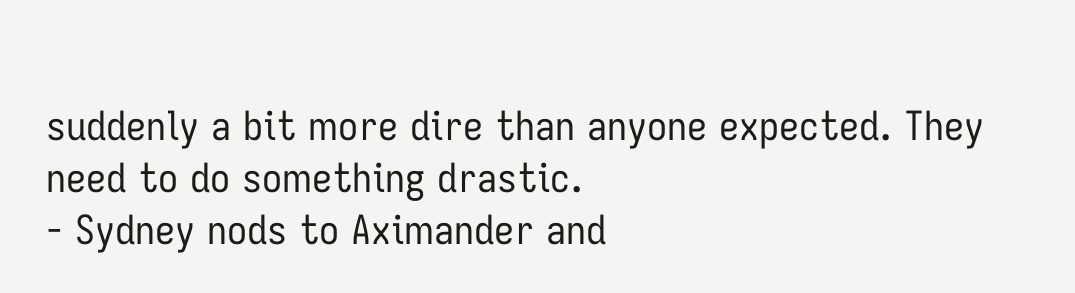suddenly a bit more dire than anyone expected. They need to do something drastic.
- Sydney nods to Aximander and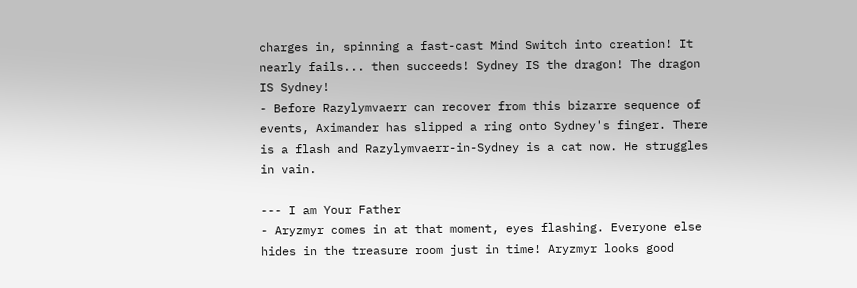charges in, spinning a fast-cast Mind Switch into creation! It nearly fails... then succeeds! Sydney IS the dragon! The dragon IS Sydney!
- Before Razylymvaerr can recover from this bizarre sequence of events, Aximander has slipped a ring onto Sydney's finger. There is a flash and Razylymvaerr-in-Sydney is a cat now. He struggles in vain.

--- I am Your Father
- Aryzmyr comes in at that moment, eyes flashing. Everyone else hides in the treasure room just in time! Aryzmyr looks good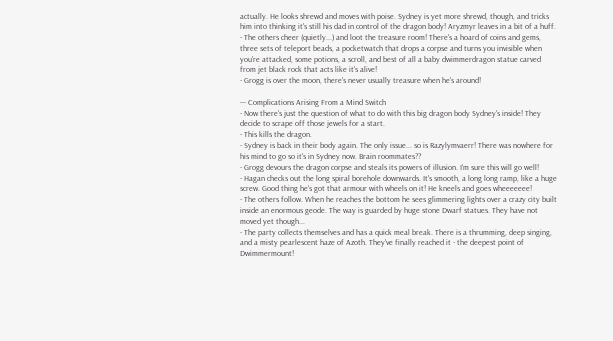actually. He looks shrewd and moves with poise. Sydney is yet more shrewd, though, and tricks him into thinking it's still his dad in control of the dragon body! Aryzmyr leaves in a bit of a huff.
- The others cheer (quietly...) and loot the treasure room! There's a hoard of coins and gems, three sets of teleport beads, a pocketwatch that drops a corpse and turns you invisible when you're attacked, some potions, a scroll, and best of all a baby dwimmerdragon statue carved from jet black rock that acts like it's alive!
- Grogg is over the moon, there's never usually treasure when he's around!

--- Complications Arising From a Mind Switch
- Now there's just the question of what to do with this big dragon body Sydney's inside! They decide to scrape off those jewels for a start.
- This kills the dragon.
- Sydney is back in their body again. The only issue... so is Razylymvaerr! There was nowhere for his mind to go so it's in Sydney now. Brain roommates??
- Grogg devours the dragon corpse and steals its powers of illusion. I'm sure this will go well!
- Hagan checks out the long spiral borehole downwards. It's smooth, a long long ramp, like a huge screw. Good thing he's got that armour with wheels on it! He kneels and goes wheeeeeee!
- The others follow. When he reaches the bottom he sees glimmering lights over a crazy city built inside an enormous geode. The way is guarded by huge stone Dwarf statues. They have not moved yet though...
- The party collects themselves and has a quick meal break. There is a thrumming, deep singing, and a misty pearlescent haze of Azoth. They've finally reached it - the deepest point of Dwimmermount!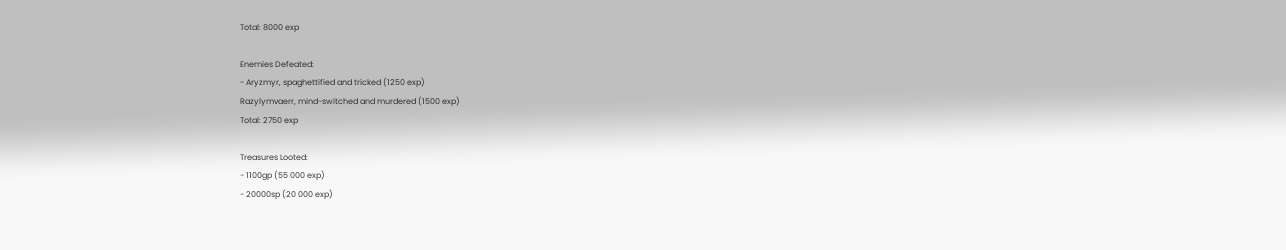Total: 8000 exp

Enemies Defeated:
- Aryzmyr, spaghettified and tricked (1250 exp)
Razylymvaerr, mind-switched and murdered (1500 exp)
Total: 2750 exp

Treasures Looted:
- 1100gp (55 000 exp)
- 20000sp (20 000 exp)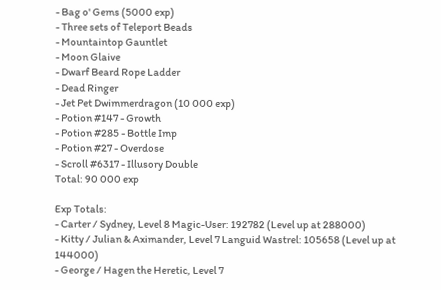- Bag o' Gems (5000 exp)
- Three sets of Teleport Beads
- Mountaintop Gauntlet
- Moon Glaive
- Dwarf Beard Rope Ladder
- Dead Ringer
- Jet Pet Dwimmerdragon (10 000 exp)
- Potion #147 - Growth
- Potion #285 - Bottle Imp
- Potion #27 - Overdose
- Scroll #6317 - Illusory Double
Total: 90 000 exp

Exp Totals:
- Carter / Sydney, Level 8 Magic-User: 192782 (Level up at 288000)
- Kitty / Julian & Aximander, Level 7 Languid Wastrel: 105658 (Level up at 144000)
- George / Hagen the Heretic, Level 7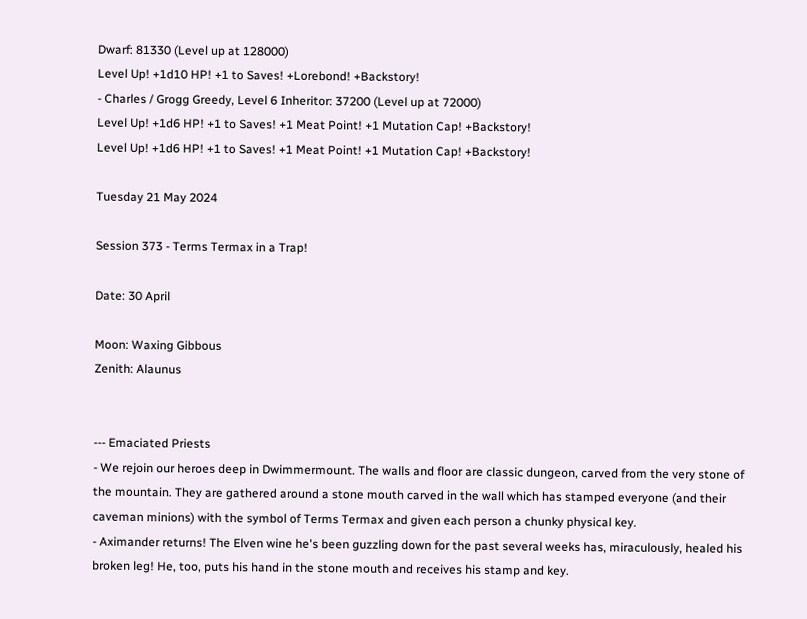Dwarf: 81330 (Level up at 128000)
Level Up! +1d10 HP! +1 to Saves! +Lorebond! +Backstory!
- Charles / Grogg Greedy, Level 6 Inheritor: 37200 (Level up at 72000)
Level Up! +1d6 HP! +1 to Saves! +1 Meat Point! +1 Mutation Cap! +Backstory!
Level Up! +1d6 HP! +1 to Saves! +1 Meat Point! +1 Mutation Cap! +Backstory!

Tuesday 21 May 2024

Session 373 - Terms Termax in a Trap!

Date: 30 April

Moon: Waxing Gibbous
Zenith: Alaunus


--- Emaciated Priests
- We rejoin our heroes deep in Dwimmermount. The walls and floor are classic dungeon, carved from the very stone of the mountain. They are gathered around a stone mouth carved in the wall which has stamped everyone (and their caveman minions) with the symbol of Terms Termax and given each person a chunky physical key.
- Aximander returns! The Elven wine he's been guzzling down for the past several weeks has, miraculously, healed his broken leg! He, too, puts his hand in the stone mouth and receives his stamp and key.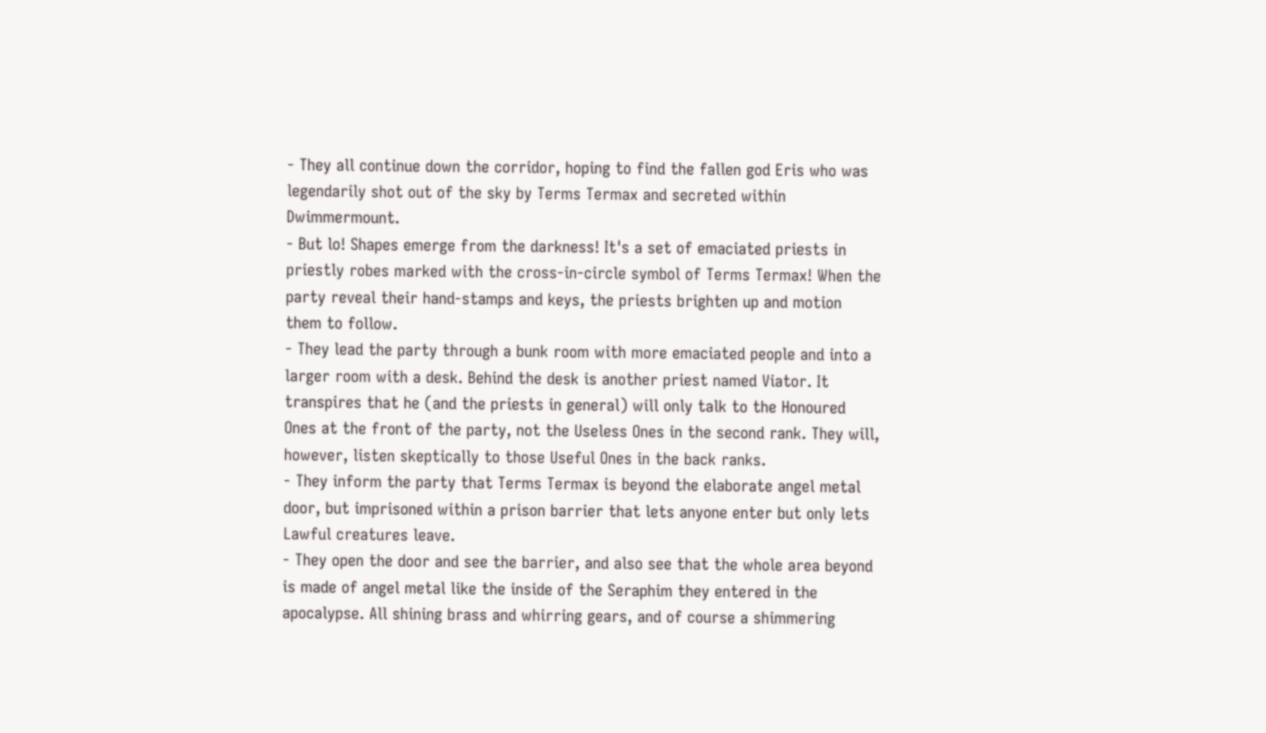- They all continue down the corridor, hoping to find the fallen god Eris who was legendarily shot out of the sky by Terms Termax and secreted within Dwimmermount.
- But lo! Shapes emerge from the darkness! It's a set of emaciated priests in priestly robes marked with the cross-in-circle symbol of Terms Termax! When the party reveal their hand-stamps and keys, the priests brighten up and motion them to follow.
- They lead the party through a bunk room with more emaciated people and into a larger room with a desk. Behind the desk is another priest named Viator. It transpires that he (and the priests in general) will only talk to the Honoured Ones at the front of the party, not the Useless Ones in the second rank. They will, however, listen skeptically to those Useful Ones in the back ranks.
- They inform the party that Terms Termax is beyond the elaborate angel metal door, but imprisoned within a prison barrier that lets anyone enter but only lets Lawful creatures leave.
- They open the door and see the barrier, and also see that the whole area beyond is made of angel metal like the inside of the Seraphim they entered in the apocalypse. All shining brass and whirring gears, and of course a shimmering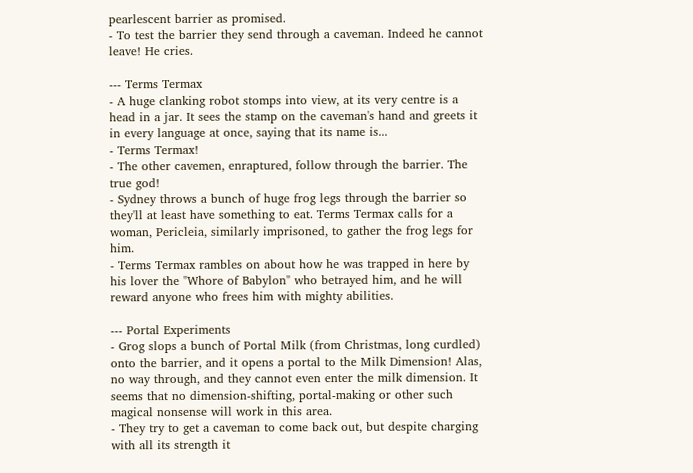pearlescent barrier as promised.
- To test the barrier they send through a caveman. Indeed he cannot leave! He cries.

--- Terms Termax
- A huge clanking robot stomps into view, at its very centre is a head in a jar. It sees the stamp on the caveman's hand and greets it in every language at once, saying that its name is...
- Terms Termax!
- The other cavemen, enraptured, follow through the barrier. The true god!
- Sydney throws a bunch of huge frog legs through the barrier so they'll at least have something to eat. Terms Termax calls for a woman, Pericleia, similarly imprisoned, to gather the frog legs for him.
- Terms Termax rambles on about how he was trapped in here by his lover the "Whore of Babylon" who betrayed him, and he will reward anyone who frees him with mighty abilities.

--- Portal Experiments
- Grog slops a bunch of Portal Milk (from Christmas, long curdled) onto the barrier, and it opens a portal to the Milk Dimension! Alas, no way through, and they cannot even enter the milk dimension. It seems that no dimension-shifting, portal-making or other such magical nonsense will work in this area.
- They try to get a caveman to come back out, but despite charging with all its strength it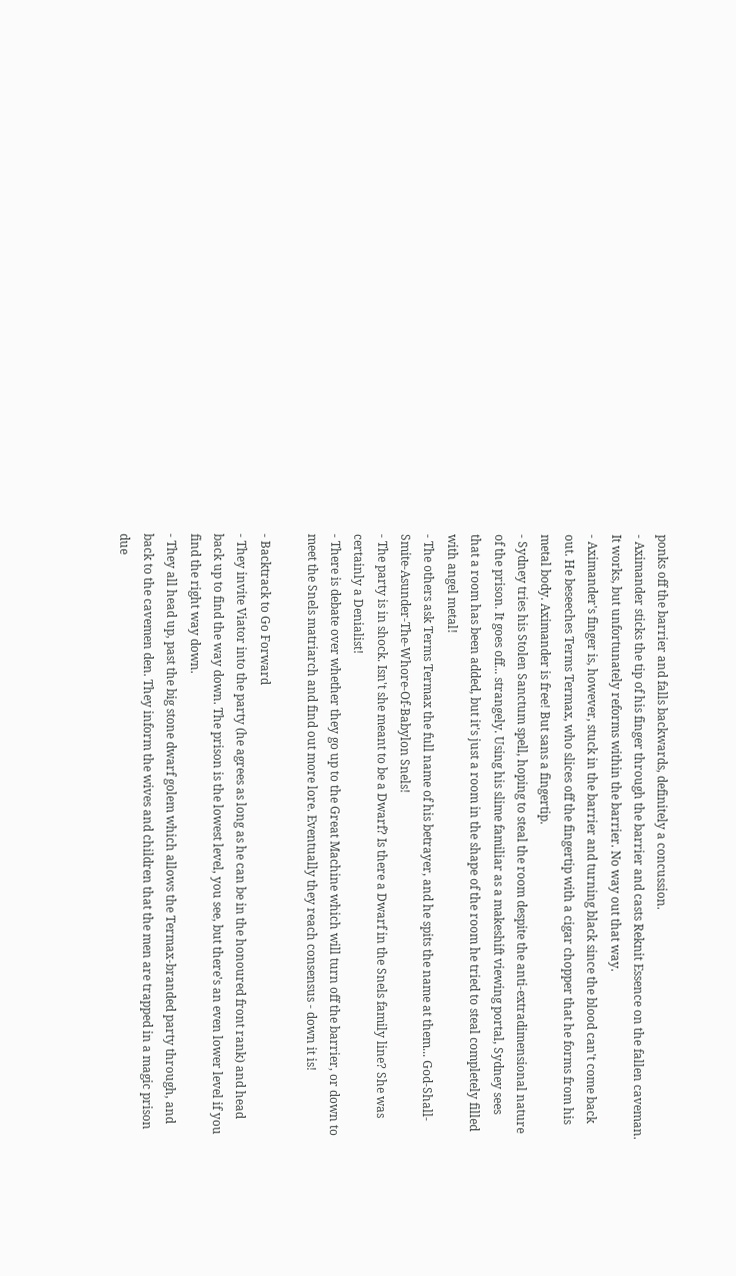ponks off the barrier and falls backwards, definitely a concussion.
- Aximander sticks the tip of his finger through the barrier and casts Reknit Essence on the fallen caveman. It works, but unfortunately reforms within the barrier. No way out that way.
- Aximander's finger is, however, stuck in the barrier and turning black since the blood can't come back out. He beseeches Terms Termax, who slices off the fingertip with a cigar chopper that he forms from his metal body. Aximander is free! But sans a fingertip.
- Sydney tries his Stolen Sanctum spell, hoping to steal the room despite the anti-extradimensional nature of the prison. It goes off... strangely. Using his slime familiar as a makeshift viewing portal, Sydney sees that a room has been added, but it's just a room in the shape of the room he tried to steal completely filled with angel metal!
- The others ask Terms Termax the full name of his betrayer, and he spits the name at them... God-Shall-Smite-Asunder-The-Whore-Of-Babylon Snels!
- The party is in shock. Isn't she meant to be a Dwarf? Is there a Dwarf in the Snels family line? She was certainly a Denialist!
- There is debate over whether they go up to the Great Machine which will turn off the barrier, or down to meet the Snels matriarch and find out more lore. Eventually they reach consensus - down it is!

- Backtrack to Go Forward
- They invite Viator into the party (he agrees as long as he can be in the honoured front rank) and head back up to find the way down. The prison is the lowest level, you see, but there's an even lower level if you find the right way down.
- They all head up, past the big stone dwarf golem which allows the Termax-branded party through, and back to the cavemen den. They inform the wives and children that the men are trapped in a magic prison due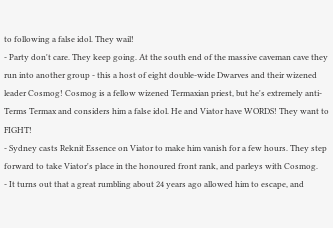to following a false idol. They wail!
- Party don't care. They keep going. At the south end of the massive caveman cave they run into another group - this a host of eight double-wide Dwarves and their wizened leader Cosmog! Cosmog is a fellow wizened Termaxian priest, but he's extremely anti-Terms Termax and considers him a false idol. He and Viator have WORDS! They want to FIGHT!
- Sydney casts Reknit Essence on Viator to make him vanish for a few hours. They step forward to take Viator's place in the honoured front rank, and parleys with Cosmog.
- It turns out that a great rumbling about 24 years ago allowed him to escape, and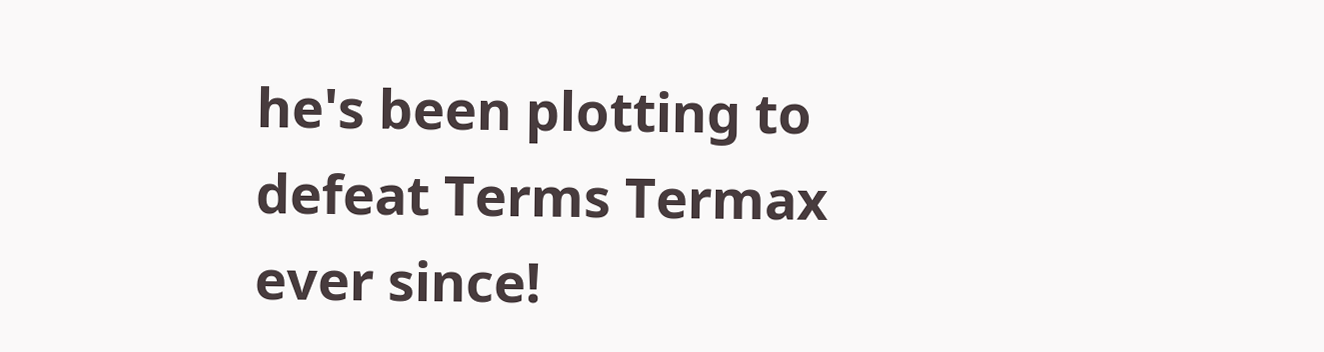he's been plotting to defeat Terms Termax ever since!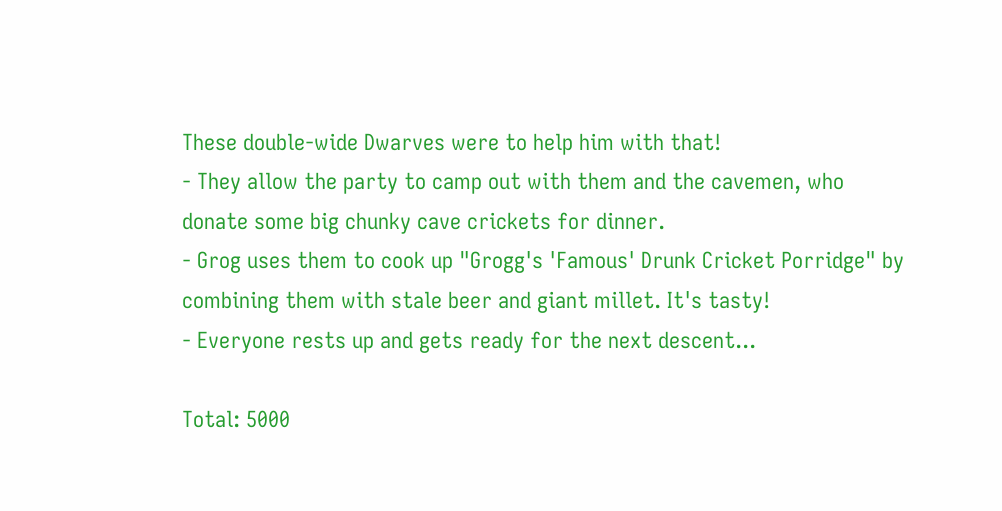These double-wide Dwarves were to help him with that!
- They allow the party to camp out with them and the cavemen, who donate some big chunky cave crickets for dinner.
- Grog uses them to cook up "Grogg's 'Famous' Drunk Cricket Porridge" by combining them with stale beer and giant millet. It's tasty!
- Everyone rests up and gets ready for the next descent...

Total: 5000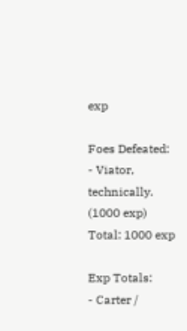exp

Foes Defeated:
- Viator, technically. (1000 exp)
Total: 1000 exp

Exp Totals:
- Carter /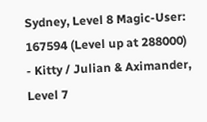Sydney, Level 8 Magic-User: 167594 (Level up at 288000)
- Kitty / Julian & Aximander, Level 7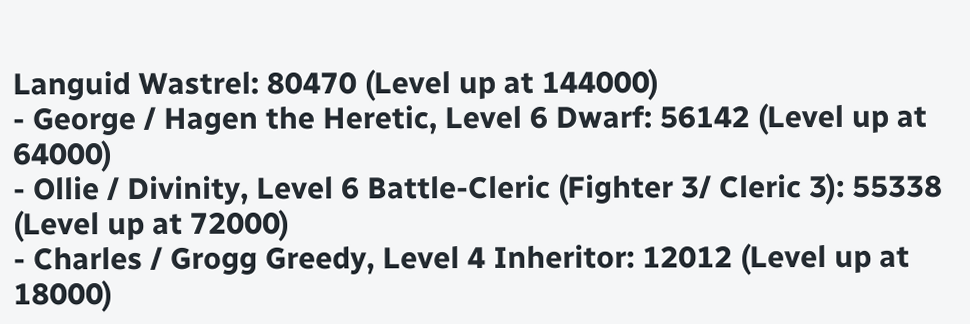Languid Wastrel: 80470 (Level up at 144000)
- George / Hagen the Heretic, Level 6 Dwarf: 56142 (Level up at 64000)
- Ollie / Divinity, Level 6 Battle-Cleric (Fighter 3/ Cleric 3): 55338 (Level up at 72000)
- Charles / Grogg Greedy, Level 4 Inheritor: 12012 (Level up at 18000)